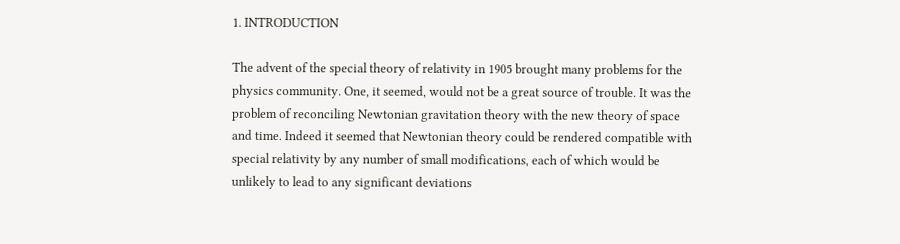1. INTRODUCTION

The advent of the special theory of relativity in 1905 brought many problems for the
physics community. One, it seemed, would not be a great source of trouble. It was the
problem of reconciling Newtonian gravitation theory with the new theory of space
and time. Indeed it seemed that Newtonian theory could be rendered compatible with
special relativity by any number of small modifications, each of which would be
unlikely to lead to any significant deviations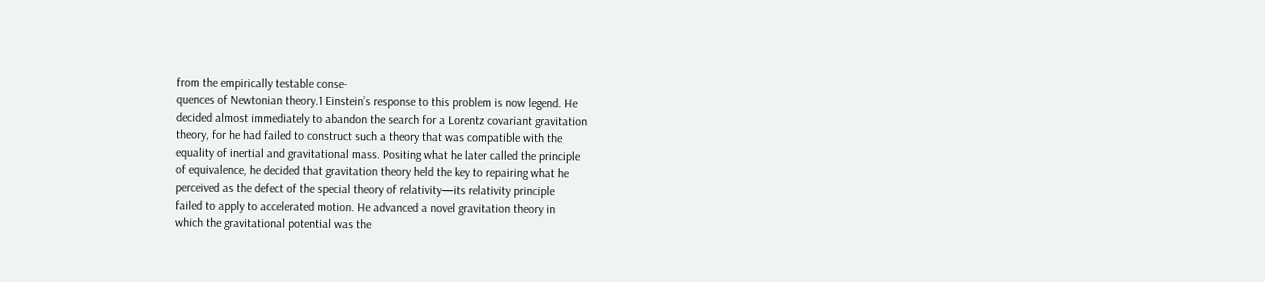from the empirically testable conse-
quences of Newtonian theory.1 Einstein’s response to this problem is now legend. He
decided almost immediately to abandon the search for a Lorentz covariant gravitation
theory, for he had failed to construct such a theory that was compatible with the
equality of inertial and gravitational mass. Positing what he later called the principle
of equivalence, he decided that gravitation theory held the key to repairing what he
perceived as the defect of the special theory of relativity—its relativity principle
failed to apply to accelerated motion. He advanced a novel gravitation theory in
which the gravitational potential was the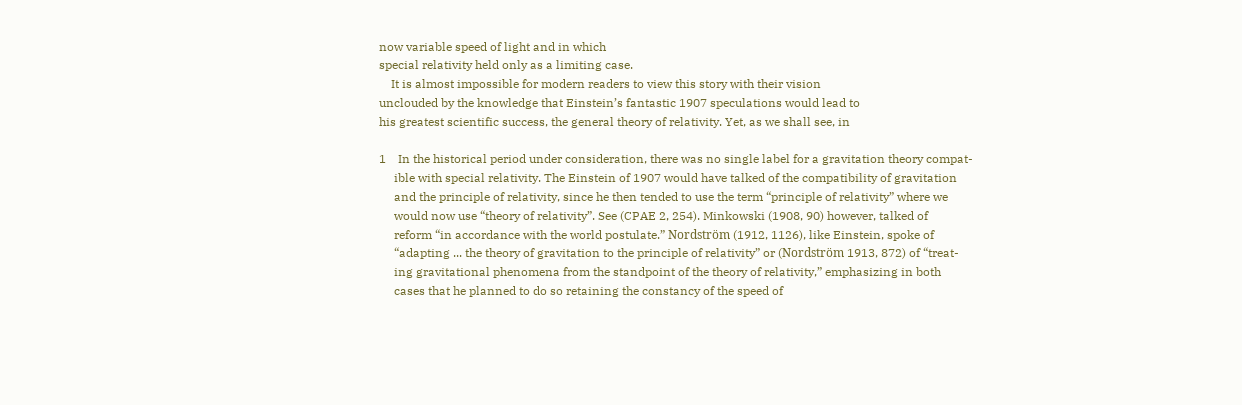now variable speed of light and in which
special relativity held only as a limiting case.
    It is almost impossible for modern readers to view this story with their vision
unclouded by the knowledge that Einstein’s fantastic 1907 speculations would lead to
his greatest scientific success, the general theory of relativity. Yet, as we shall see, in

1    In the historical period under consideration, there was no single label for a gravitation theory compat-
     ible with special relativity. The Einstein of 1907 would have talked of the compatibility of gravitation
     and the principle of relativity, since he then tended to use the term “principle of relativity” where we
     would now use “theory of relativity”. See (CPAE 2, 254). Minkowski (1908, 90) however, talked of
     reform “in accordance with the world postulate.” Nordström (1912, 1126), like Einstein, spoke of
     “adapting ... the theory of gravitation to the principle of relativity” or (Nordström 1913, 872) of “treat-
     ing gravitational phenomena from the standpoint of the theory of relativity,” emphasizing in both
     cases that he planned to do so retaining the constancy of the speed of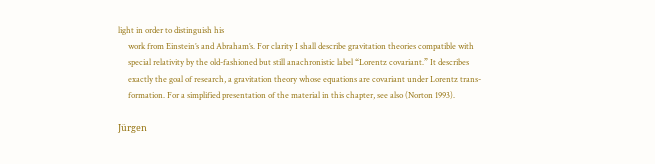light in order to distinguish his
     work from Einstein’s and Abraham’s. For clarity I shall describe gravitation theories compatible with
     special relativity by the old-fashioned but still anachronistic label “Lorentz covariant.” It describes
     exactly the goal of research, a gravitation theory whose equations are covariant under Lorentz trans-
     formation. For a simplified presentation of the material in this chapter, see also (Norton 1993).

Jürgen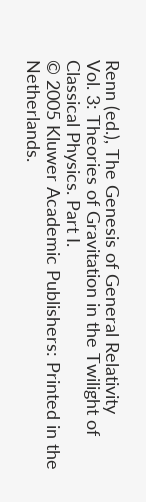Renn (ed.), The Genesis of General Relativity
Vol. 3: Theories of Gravitation in the Twilight of Classical Physics. Part I.
© 2005 Kluwer Academic Publishers: Printed in the Netherlands.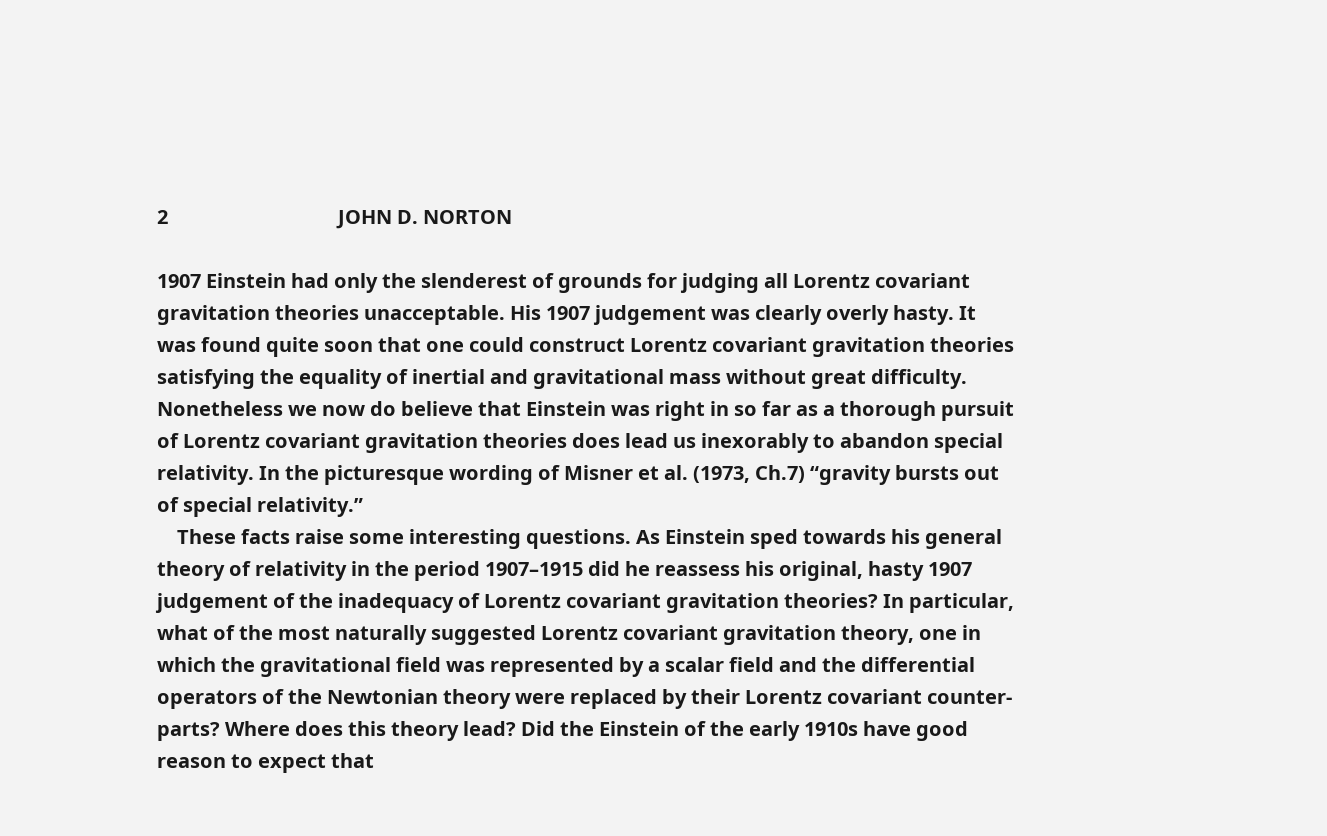2                                  JOHN D. NORTON

1907 Einstein had only the slenderest of grounds for judging all Lorentz covariant
gravitation theories unacceptable. His 1907 judgement was clearly overly hasty. It
was found quite soon that one could construct Lorentz covariant gravitation theories
satisfying the equality of inertial and gravitational mass without great difficulty.
Nonetheless we now do believe that Einstein was right in so far as a thorough pursuit
of Lorentz covariant gravitation theories does lead us inexorably to abandon special
relativity. In the picturesque wording of Misner et al. (1973, Ch.7) “gravity bursts out
of special relativity.”
    These facts raise some interesting questions. As Einstein sped towards his general
theory of relativity in the period 1907–1915 did he reassess his original, hasty 1907
judgement of the inadequacy of Lorentz covariant gravitation theories? In particular,
what of the most naturally suggested Lorentz covariant gravitation theory, one in
which the gravitational field was represented by a scalar field and the differential
operators of the Newtonian theory were replaced by their Lorentz covariant counter-
parts? Where does this theory lead? Did the Einstein of the early 1910s have good
reason to expect that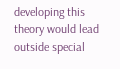developing this theory would lead outside special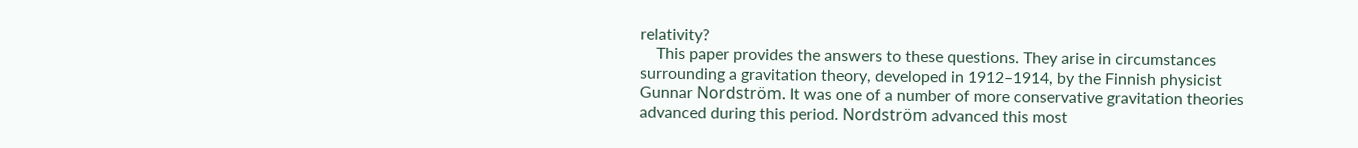relativity?
    This paper provides the answers to these questions. They arise in circumstances
surrounding a gravitation theory, developed in 1912–1914, by the Finnish physicist
Gunnar Nordström. It was one of a number of more conservative gravitation theories
advanced during this period. Nordström advanced this most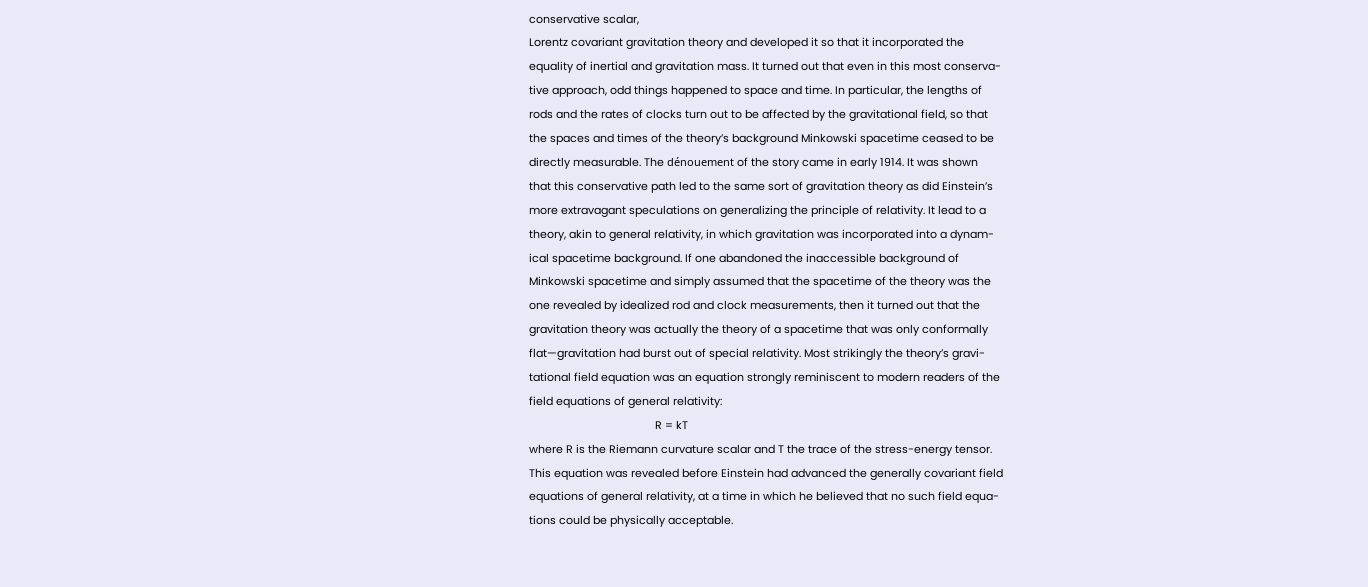conservative scalar,
Lorentz covariant gravitation theory and developed it so that it incorporated the
equality of inertial and gravitation mass. It turned out that even in this most conserva-
tive approach, odd things happened to space and time. In particular, the lengths of
rods and the rates of clocks turn out to be affected by the gravitational field, so that
the spaces and times of the theory’s background Minkowski spacetime ceased to be
directly measurable. The dénouement of the story came in early 1914. It was shown
that this conservative path led to the same sort of gravitation theory as did Einstein’s
more extravagant speculations on generalizing the principle of relativity. It lead to a
theory, akin to general relativity, in which gravitation was incorporated into a dynam-
ical spacetime background. If one abandoned the inaccessible background of
Minkowski spacetime and simply assumed that the spacetime of the theory was the
one revealed by idealized rod and clock measurements, then it turned out that the
gravitation theory was actually the theory of a spacetime that was only conformally
flat—gravitation had burst out of special relativity. Most strikingly the theory’s gravi-
tational field equation was an equation strongly reminiscent to modern readers of the
field equations of general relativity:
                                          R = kT
where R is the Riemann curvature scalar and T the trace of the stress-energy tensor.
This equation was revealed before Einstein had advanced the generally covariant field
equations of general relativity, at a time in which he believed that no such field equa-
tions could be physically acceptable.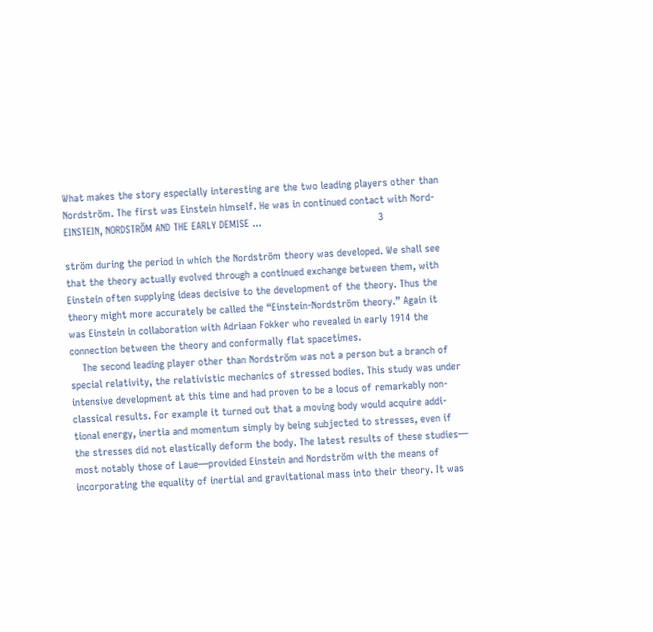What makes the story especially interesting are the two leading players other than
Nordström. The first was Einstein himself. He was in continued contact with Nord-
EINSTEIN, NORDSTRÖM AND THE EARLY DEMISE ...                                       3

ström during the period in which the Nordström theory was developed. We shall see
that the theory actually evolved through a continued exchange between them, with
Einstein often supplying ideas decisive to the development of the theory. Thus the
theory might more accurately be called the “Einstein-Nordström theory.” Again it
was Einstein in collaboration with Adriaan Fokker who revealed in early 1914 the
connection between the theory and conformally flat spacetimes.
    The second leading player other than Nordström was not a person but a branch of
special relativity, the relativistic mechanics of stressed bodies. This study was under
intensive development at this time and had proven to be a locus of remarkably non-
classical results. For example it turned out that a moving body would acquire addi-
tional energy, inertia and momentum simply by being subjected to stresses, even if
the stresses did not elastically deform the body. The latest results of these studies—
most notably those of Laue—provided Einstein and Nordström with the means of
incorporating the equality of inertial and gravitational mass into their theory. It was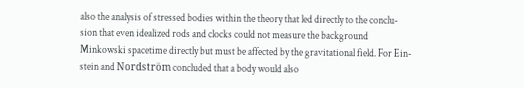also the analysis of stressed bodies within the theory that led directly to the conclu-
sion that even idealized rods and clocks could not measure the background
Minkowski spacetime directly but must be affected by the gravitational field. For Ein-
stein and Nordström concluded that a body would also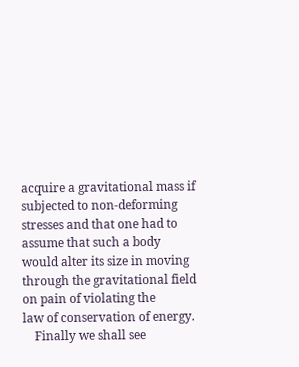acquire a gravitational mass if
subjected to non-deforming stresses and that one had to assume that such a body
would alter its size in moving through the gravitational field on pain of violating the
law of conservation of energy.
    Finally we shall see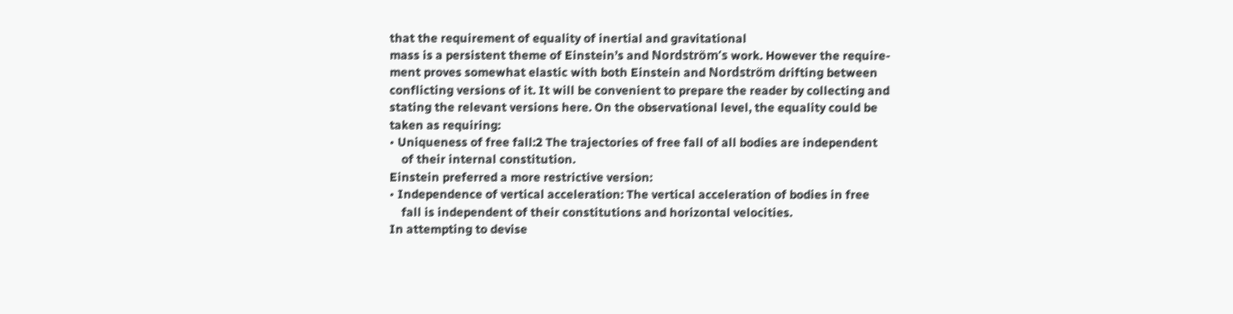that the requirement of equality of inertial and gravitational
mass is a persistent theme of Einstein’s and Nordström’s work. However the require-
ment proves somewhat elastic with both Einstein and Nordström drifting between
conflicting versions of it. It will be convenient to prepare the reader by collecting and
stating the relevant versions here. On the observational level, the equality could be
taken as requiring:
• Uniqueness of free fall:2 The trajectories of free fall of all bodies are independent
    of their internal constitution.
Einstein preferred a more restrictive version:
• Independence of vertical acceleration: The vertical acceleration of bodies in free
    fall is independent of their constitutions and horizontal velocities.
In attempting to devise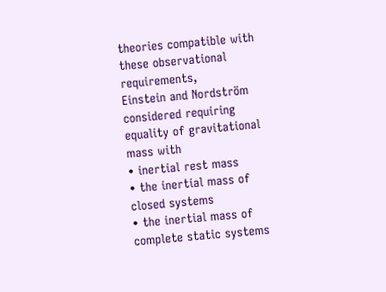theories compatible with these observational requirements,
Einstein and Nordström considered requiring equality of gravitational mass with
• inertial rest mass
• the inertial mass of closed systems
• the inertial mass of complete static systems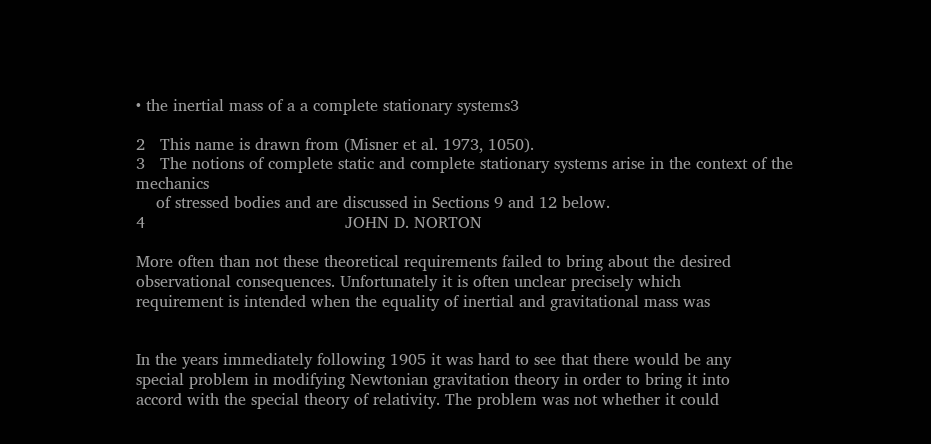• the inertial mass of a a complete stationary systems3

2   This name is drawn from (Misner et al. 1973, 1050).
3   The notions of complete static and complete stationary systems arise in the context of the mechanics
    of stressed bodies and are discussed in Sections 9 and 12 below.
4                                        JOHN D. NORTON

More often than not these theoretical requirements failed to bring about the desired
observational consequences. Unfortunately it is often unclear precisely which
requirement is intended when the equality of inertial and gravitational mass was


In the years immediately following 1905 it was hard to see that there would be any
special problem in modifying Newtonian gravitation theory in order to bring it into
accord with the special theory of relativity. The problem was not whether it could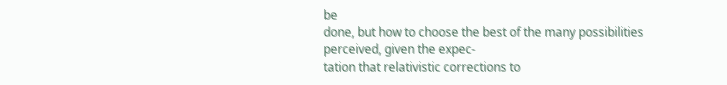be
done, but how to choose the best of the many possibilities perceived, given the expec-
tation that relativistic corrections to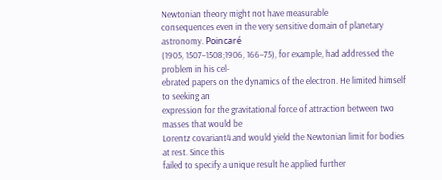Newtonian theory might not have measurable
consequences even in the very sensitive domain of planetary astronomy. Poincaré
(1905, 1507–1508;1906, 166–75), for example, had addressed the problem in his cel-
ebrated papers on the dynamics of the electron. He limited himself to seeking an
expression for the gravitational force of attraction between two masses that would be
Lorentz covariant4 and would yield the Newtonian limit for bodies at rest. Since this
failed to specify a unique result he applied further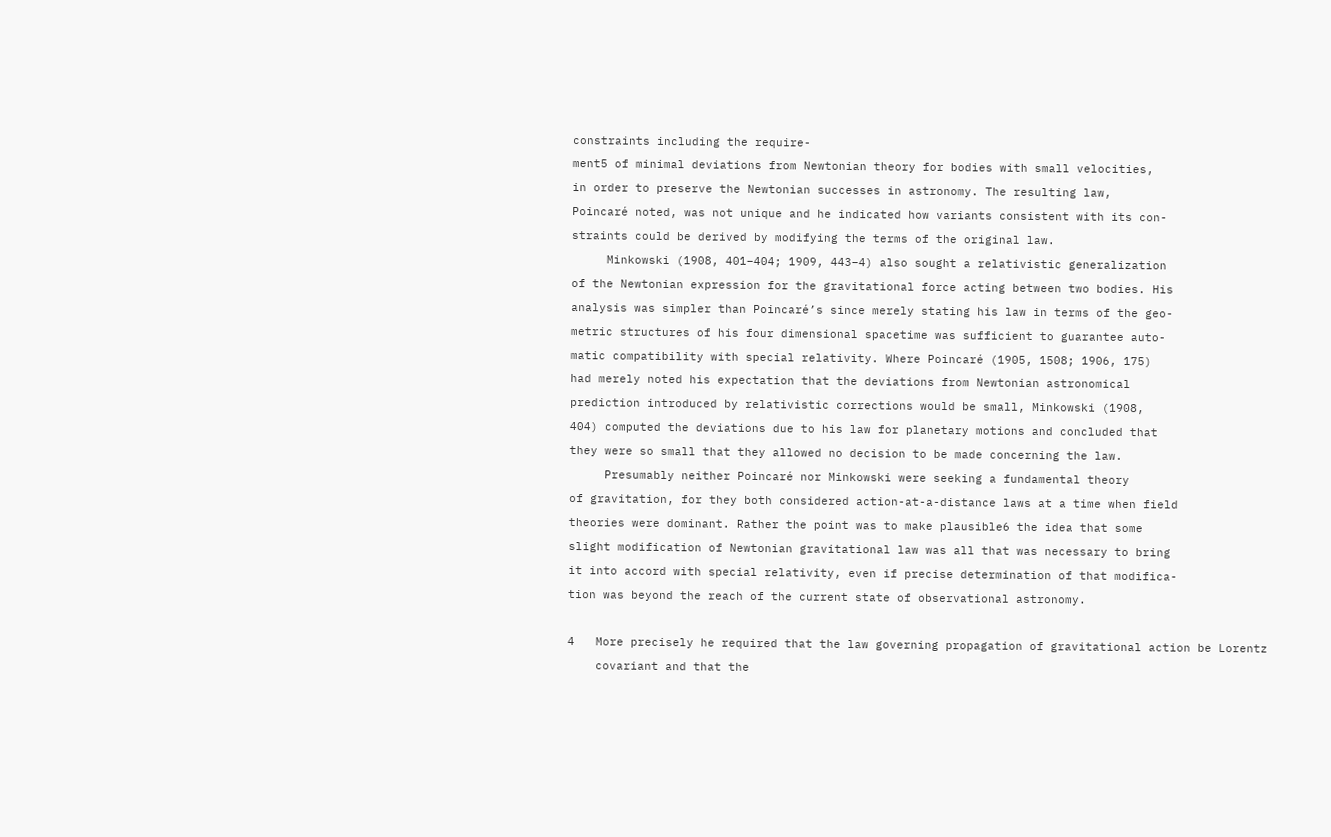constraints including the require-
ment5 of minimal deviations from Newtonian theory for bodies with small velocities,
in order to preserve the Newtonian successes in astronomy. The resulting law,
Poincaré noted, was not unique and he indicated how variants consistent with its con-
straints could be derived by modifying the terms of the original law.
     Minkowski (1908, 401–404; 1909, 443–4) also sought a relativistic generalization
of the Newtonian expression for the gravitational force acting between two bodies. His
analysis was simpler than Poincaré’s since merely stating his law in terms of the geo-
metric structures of his four dimensional spacetime was sufficient to guarantee auto-
matic compatibility with special relativity. Where Poincaré (1905, 1508; 1906, 175)
had merely noted his expectation that the deviations from Newtonian astronomical
prediction introduced by relativistic corrections would be small, Minkowski (1908,
404) computed the deviations due to his law for planetary motions and concluded that
they were so small that they allowed no decision to be made concerning the law.
     Presumably neither Poincaré nor Minkowski were seeking a fundamental theory
of gravitation, for they both considered action-at-a-distance laws at a time when field
theories were dominant. Rather the point was to make plausible6 the idea that some
slight modification of Newtonian gravitational law was all that was necessary to bring
it into accord with special relativity, even if precise determination of that modifica-
tion was beyond the reach of the current state of observational astronomy.

4   More precisely he required that the law governing propagation of gravitational action be Lorentz
    covariant and that the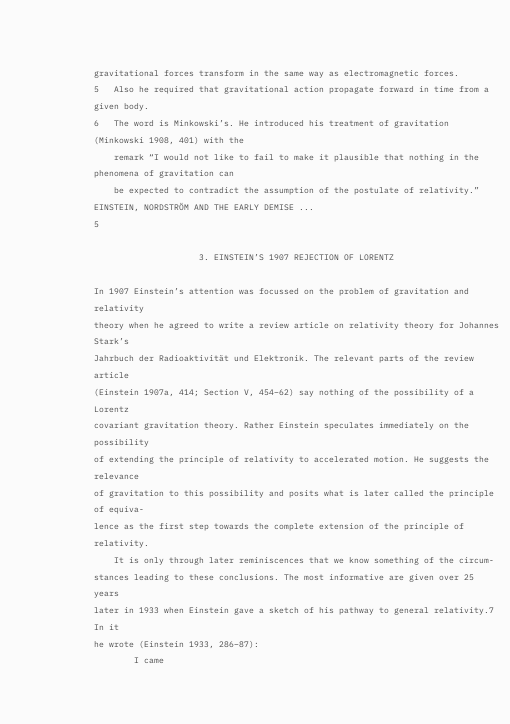gravitational forces transform in the same way as electromagnetic forces.
5   Also he required that gravitational action propagate forward in time from a given body.
6   The word is Minkowski’s. He introduced his treatment of gravitation (Minkowski 1908, 401) with the
    remark “I would not like to fail to make it plausible that nothing in the phenomena of gravitation can
    be expected to contradict the assumption of the postulate of relativity.”
EINSTEIN, NORDSTRÖM AND THE EARLY DEMISE ...                                              5

                     3. EINSTEIN’S 1907 REJECTION OF LORENTZ

In 1907 Einstein’s attention was focussed on the problem of gravitation and relativity
theory when he agreed to write a review article on relativity theory for Johannes Stark’s
Jahrbuch der Radioaktivität und Elektronik. The relevant parts of the review article
(Einstein 1907a, 414; Section V, 454–62) say nothing of the possibility of a Lorentz
covariant gravitation theory. Rather Einstein speculates immediately on the possibility
of extending the principle of relativity to accelerated motion. He suggests the relevance
of gravitation to this possibility and posits what is later called the principle of equiva-
lence as the first step towards the complete extension of the principle of relativity.
    It is only through later reminiscences that we know something of the circum-
stances leading to these conclusions. The most informative are given over 25 years
later in 1933 when Einstein gave a sketch of his pathway to general relativity.7 In it
he wrote (Einstein 1933, 286–87):
        I came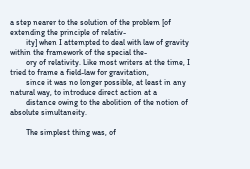a step nearer to the solution of the problem [of extending the principle of relativ-
        ity] when I attempted to deal with law of gravity within the framework of the special the-
        ory of relativity. Like most writers at the time, I tried to frame a field-law for gravitation,
        since it was no longer possible, at least in any natural way, to introduce direct action at a
        distance owing to the abolition of the notion of absolute simultaneity.

        The simplest thing was, of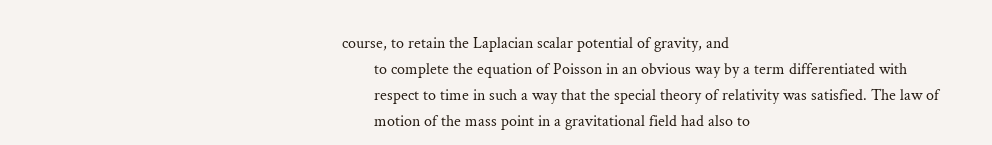course, to retain the Laplacian scalar potential of gravity, and
        to complete the equation of Poisson in an obvious way by a term differentiated with
        respect to time in such a way that the special theory of relativity was satisfied. The law of
        motion of the mass point in a gravitational field had also to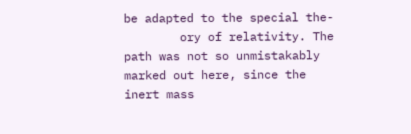be adapted to the special the-
        ory of relativity. The path was not so unmistakably marked out here, since the inert mass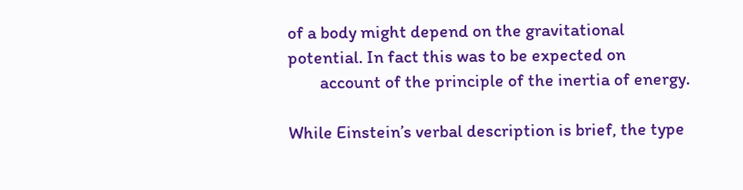of a body might depend on the gravitational potential. In fact this was to be expected on
        account of the principle of the inertia of energy.

While Einstein’s verbal description is brief, the type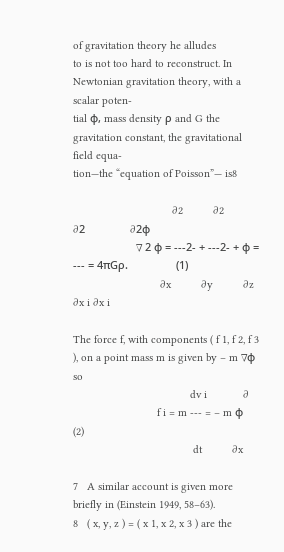of gravitation theory he alludes
to is not too hard to reconstruct. In Newtonian gravitation theory, with a scalar poten-
tial φ, mass density ρ and G the gravitation constant, the gravitational field equa-
tion—the “equation of Poisson”— is8

                                 ∂2          ∂2         ∂2               ∂2φ
                     ∇ 2 φ = ---2- + ---2- + φ = --- = 4πGρ.                (1)
                             ∂x          ∂y          ∂z           ∂x i ∂x i

The force f, with components ( f 1, f 2, f 3 ), on a point mass m is given by – m ∇φ so
                                       dv i            ∂
                            f i = m --- = – m φ                      (2)
                                        dt          ∂x

7   A similar account is given more briefly in (Einstein 1949, 58–63).
8   ( x, y, z ) = ( x 1, x 2, x 3 ) are the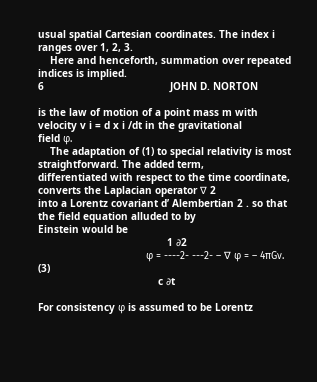usual spatial Cartesian coordinates. The index i ranges over 1, 2, 3.
    Here and henceforth, summation over repeated indices is implied.
6                                          JOHN D. NORTON

is the law of motion of a point mass m with velocity v i = d x i /dt in the gravitational
field φ.
    The adaptation of (1) to special relativity is most straightforward. The added term,
differentiated with respect to the time coordinate, converts the Laplacian operator ∇ 2
into a Lorentz covariant d’ Alembertian 2 . so that the field equation alluded to by
Einstein would be
                                           1 ∂2
                                    φ = ----2- ---2- – ∇ φ = – 4πGν.                        (3)
                                        c ∂t

For consistency φ is assumed to be Lorentz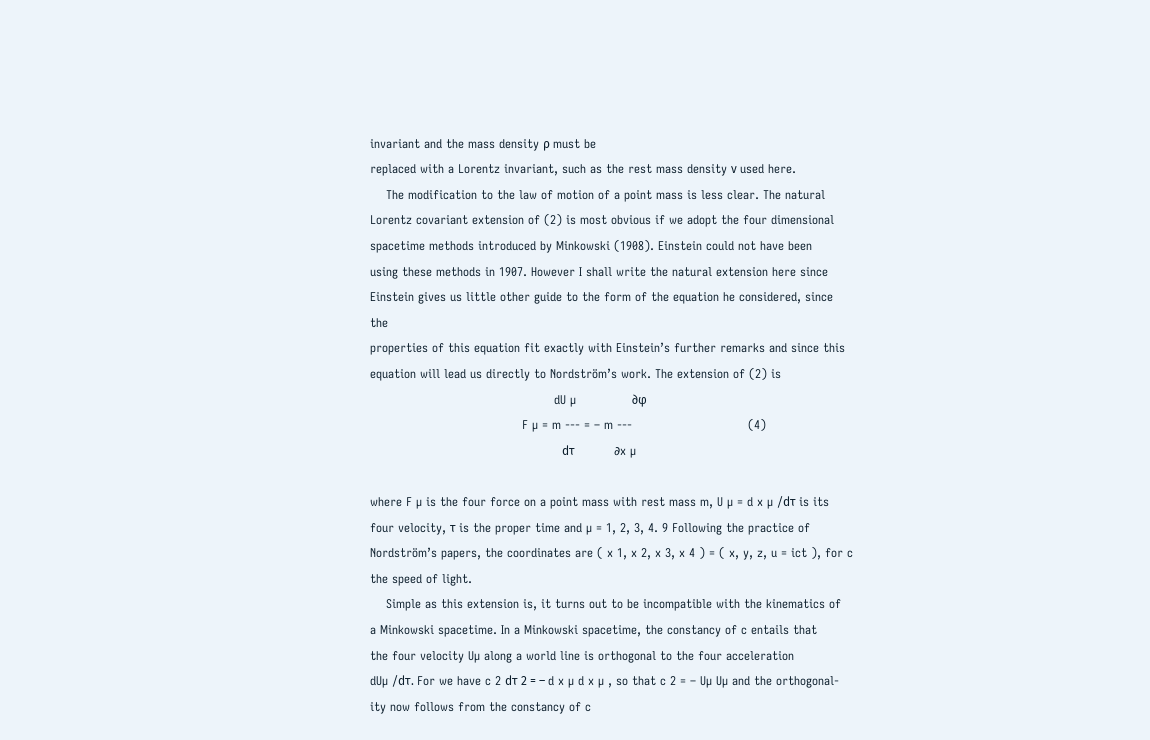invariant and the mass density ρ must be
replaced with a Lorentz invariant, such as the rest mass density ν used here.
    The modification to the law of motion of a point mass is less clear. The natural
Lorentz covariant extension of (2) is most obvious if we adopt the four dimensional
spacetime methods introduced by Minkowski (1908). Einstein could not have been
using these methods in 1907. However I shall write the natural extension here since
Einstein gives us little other guide to the form of the equation he considered, since the
properties of this equation fit exactly with Einstein’s further remarks and since this
equation will lead us directly to Nordström’s work. The extension of (2) is
                                              dU µ              ∂φ
                                      F µ = m --- = – m ---                             (4)
                                                dτ             ∂x µ

where F µ is the four force on a point mass with rest mass m, U µ = d x µ /dτ is its
four velocity, τ is the proper time and µ = 1, 2, 3, 4. 9 Following the practice of
Nordström’s papers, the coordinates are ( x 1, x 2, x 3, x 4 ) = ( x, y, z, u = ict ), for c
the speed of light.
    Simple as this extension is, it turns out to be incompatible with the kinematics of
a Minkowski spacetime. In a Minkowski spacetime, the constancy of c entails that
the four velocity Uµ along a world line is orthogonal to the four acceleration
dUµ /dτ. For we have c 2 dτ 2 = – d x µ d x µ , so that c 2 = – Uµ Uµ and the orthogonal-
ity now follows from the constancy of c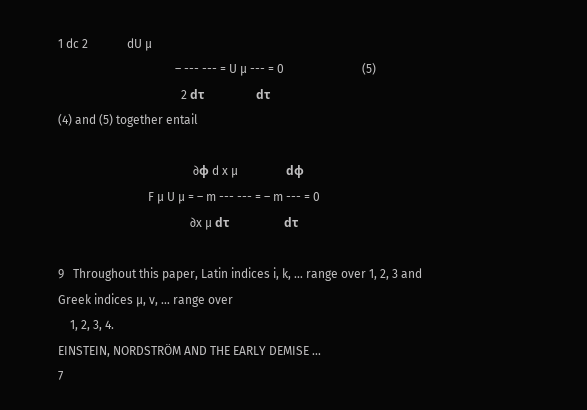1 dc 2             dU µ
                                       – --- --- = U µ --- = 0                          (5)
                                         2 dτ                 dτ
(4) and (5) together entail

                                             ∂φ d x µ                dφ
                              F µ U µ = – m --- --- = – m --- = 0
                                            ∂x µ dτ                  dτ

9   Throughout this paper, Latin indices i, k, … range over 1, 2, 3 and Greek indices µ, v, … range over
    1, 2, 3, 4.
EINSTEIN, NORDSTRÖM AND THE EARLY DEMISE ...                                         7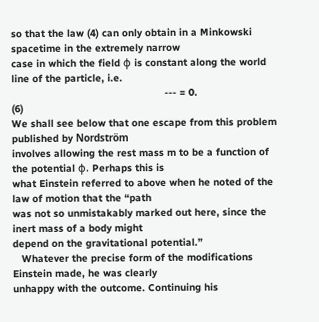so that the law (4) can only obtain in a Minkowski spacetime in the extremely narrow
case in which the field φ is constant along the world line of the particle, i.e.
                                                   --- = 0.                                          (6)
We shall see below that one escape from this problem published by Nordström
involves allowing the rest mass m to be a function of the potential φ. Perhaps this is
what Einstein referred to above when he noted of the law of motion that the “path
was not so unmistakably marked out here, since the inert mass of a body might
depend on the gravitational potential.”
   Whatever the precise form of the modifications Einstein made, he was clearly
unhappy with the outcome. Continuing his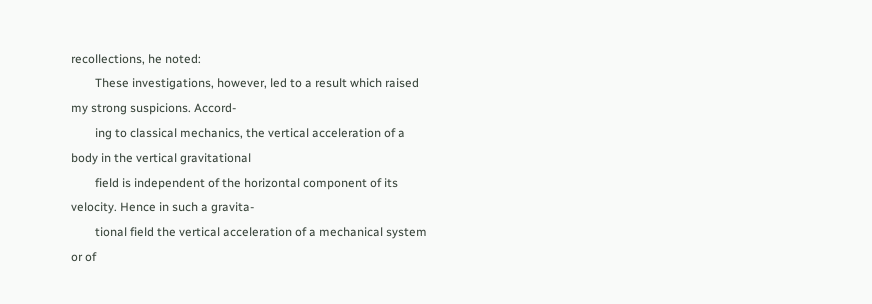recollections, he noted:
        These investigations, however, led to a result which raised my strong suspicions. Accord-
        ing to classical mechanics, the vertical acceleration of a body in the vertical gravitational
        field is independent of the horizontal component of its velocity. Hence in such a gravita-
        tional field the vertical acceleration of a mechanical system or of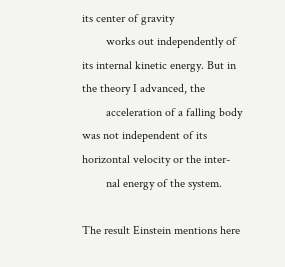its center of gravity
        works out independently of its internal kinetic energy. But in the theory I advanced, the
        acceleration of a falling body was not independent of its horizontal velocity or the inter-
        nal energy of the system.

The result Einstein mentions here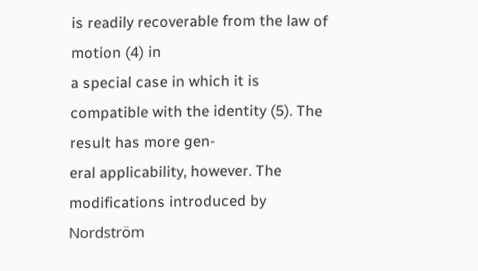is readily recoverable from the law of motion (4) in
a special case in which it is compatible with the identity (5). The result has more gen-
eral applicability, however. The modifications introduced by Nordström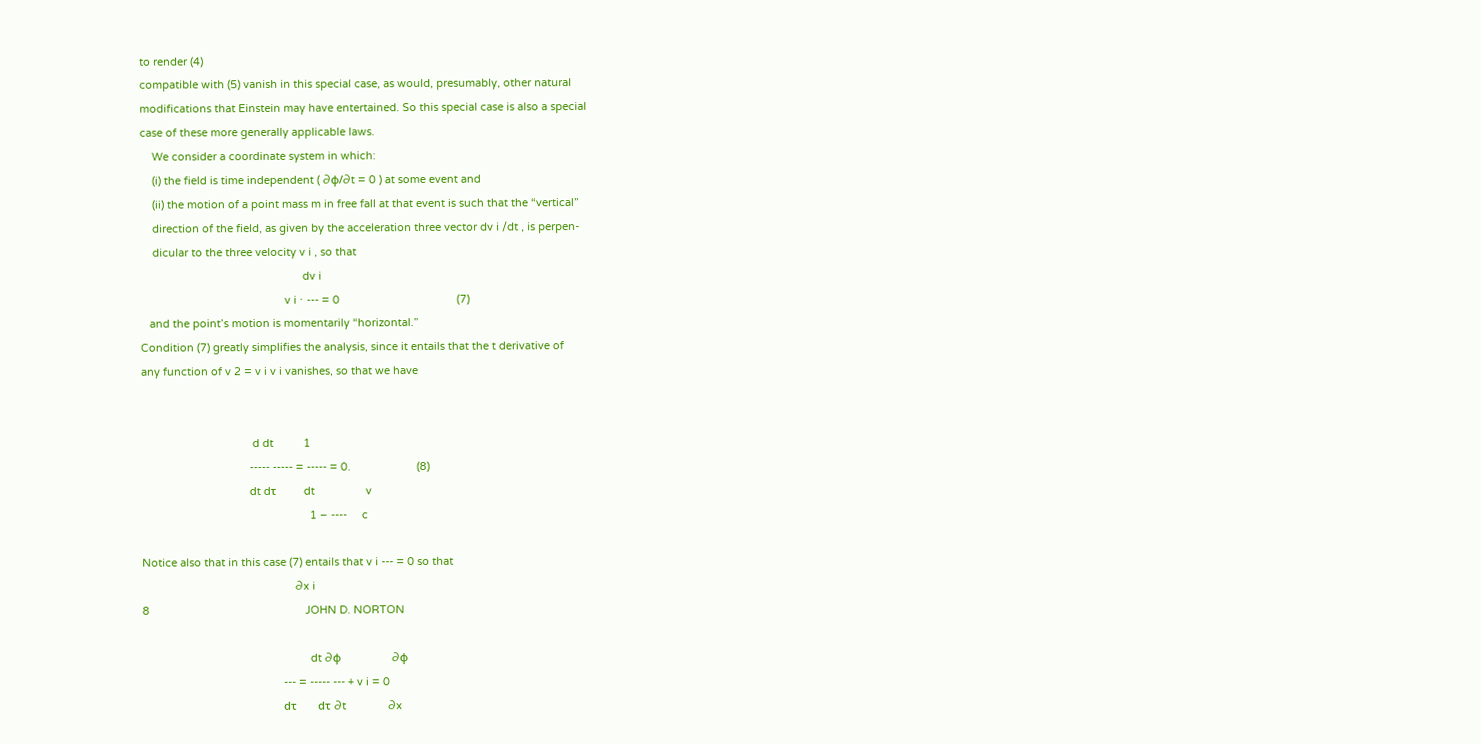to render (4)
compatible with (5) vanish in this special case, as would, presumably, other natural
modifications that Einstein may have entertained. So this special case is also a special
case of these more generally applicable laws.
    We consider a coordinate system in which:
    (i) the field is time independent ( ∂φ/∂t = 0 ) at some event and
    (ii) the motion of a point mass m in free fall at that event is such that the “vertical”
    direction of the field, as given by the acceleration three vector dv i /dt , is perpen-
    dicular to the three velocity v i , so that
                                                      dv i
                                                v i ⋅ --- = 0                                       (7)
   and the point’s motion is momentarily “horizontal.”
Condition (7) greatly simplifies the analysis, since it entails that the t derivative of
any function of v 2 = v i v i vanishes, so that we have


                                     d dt          1
                                    ----- ----- = ----- = 0.                      (8)
                                    dt dτ         dt                 v
                                                        1 – ----     c

Notice also that in this case (7) entails that v i --- = 0 so that
                                                   ∂x i
8                                                    JOHN D. NORTON

                                                        dt ∂φ                 ∂φ
                                               --- = ----- --- + v i = 0
                                               dτ       dτ ∂t              ∂x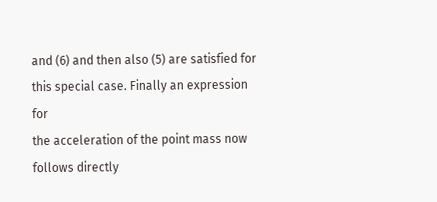and (6) and then also (5) are satisfied for this special case. Finally an expression for
the acceleration of the point mass now follows directly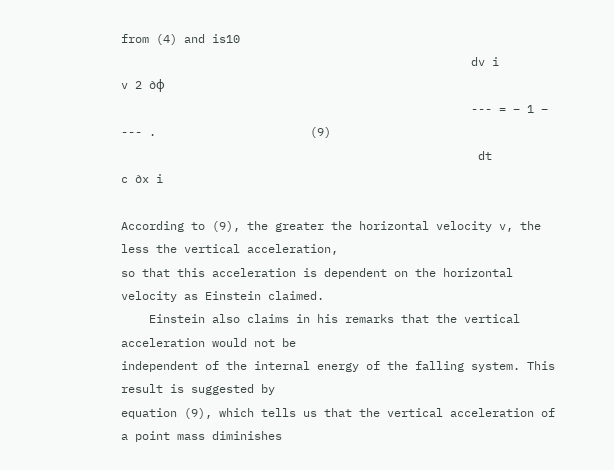from (4) and is10
                                                  dv i              v 2 ∂φ
                                                  --- = – 1 – --- .                      (9)
                                                   dt             c ∂x i

According to (9), the greater the horizontal velocity v, the less the vertical acceleration,
so that this acceleration is dependent on the horizontal velocity as Einstein claimed.
    Einstein also claims in his remarks that the vertical acceleration would not be
independent of the internal energy of the falling system. This result is suggested by
equation (9), which tells us that the vertical acceleration of a point mass diminishes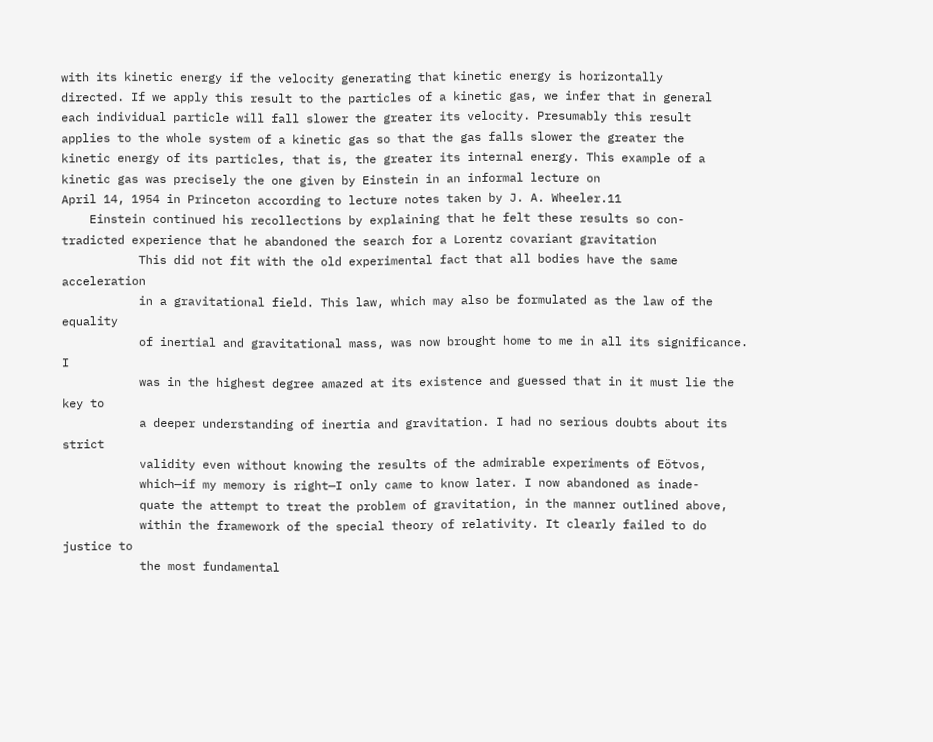with its kinetic energy if the velocity generating that kinetic energy is horizontally
directed. If we apply this result to the particles of a kinetic gas, we infer that in general
each individual particle will fall slower the greater its velocity. Presumably this result
applies to the whole system of a kinetic gas so that the gas falls slower the greater the
kinetic energy of its particles, that is, the greater its internal energy. This example of a
kinetic gas was precisely the one given by Einstein in an informal lecture on
April 14, 1954 in Princeton according to lecture notes taken by J. A. Wheeler.11
    Einstein continued his recollections by explaining that he felt these results so con-
tradicted experience that he abandoned the search for a Lorentz covariant gravitation
           This did not fit with the old experimental fact that all bodies have the same acceleration
           in a gravitational field. This law, which may also be formulated as the law of the equality
           of inertial and gravitational mass, was now brought home to me in all its significance. I
           was in the highest degree amazed at its existence and guessed that in it must lie the key to
           a deeper understanding of inertia and gravitation. I had no serious doubts about its strict
           validity even without knowing the results of the admirable experiments of Eötvos,
           which—if my memory is right—I only came to know later. I now abandoned as inade-
           quate the attempt to treat the problem of gravitation, in the manner outlined above,
           within the framework of the special theory of relativity. It clearly failed to do justice to
           the most fundamental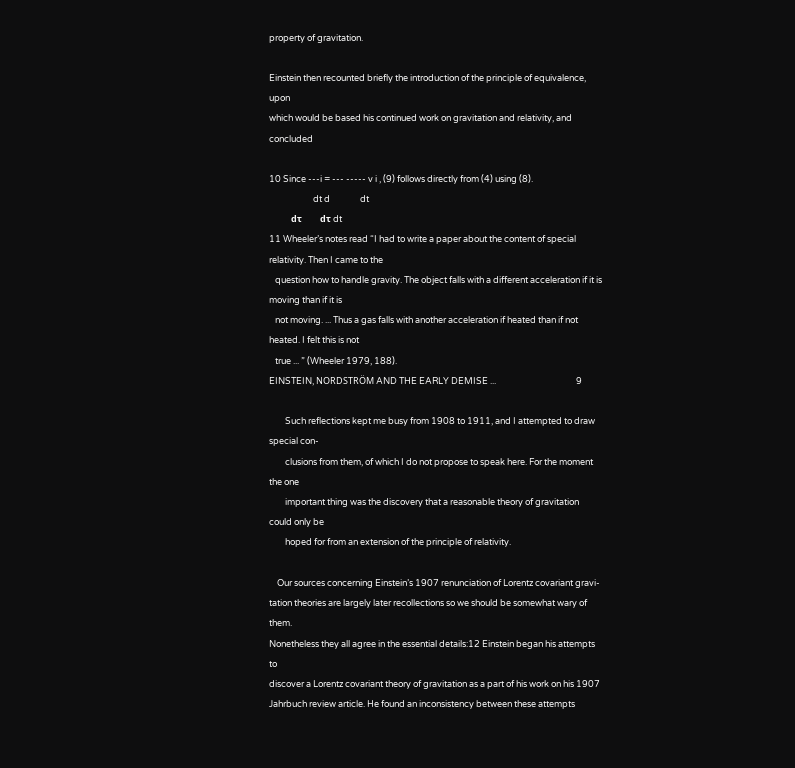property of gravitation.

Einstein then recounted briefly the introduction of the principle of equivalence, upon
which would be based his continued work on gravitation and relativity, and concluded

10 Since ---i = --- ----- v i , (9) follows directly from (4) using (8).
                      dt d               dt
           dτ         dτ dt
11 Wheeler’s notes read “I had to write a paper about the content of special relativity. Then I came to the
   question how to handle gravity. The object falls with a different acceleration if it is moving than if it is
   not moving. ... Thus a gas falls with another acceleration if heated than if not heated. I felt this is not
   true ... ” (Wheeler 1979, 188).
EINSTEIN, NORDSTRÖM AND THE EARLY DEMISE ...                                        9

        Such reflections kept me busy from 1908 to 1911, and I attempted to draw special con-
        clusions from them, of which I do not propose to speak here. For the moment the one
        important thing was the discovery that a reasonable theory of gravitation could only be
        hoped for from an extension of the principle of relativity.

    Our sources concerning Einstein’s 1907 renunciation of Lorentz covariant gravi-
tation theories are largely later recollections so we should be somewhat wary of them.
Nonetheless they all agree in the essential details:12 Einstein began his attempts to
discover a Lorentz covariant theory of gravitation as a part of his work on his 1907
Jahrbuch review article. He found an inconsistency between these attempts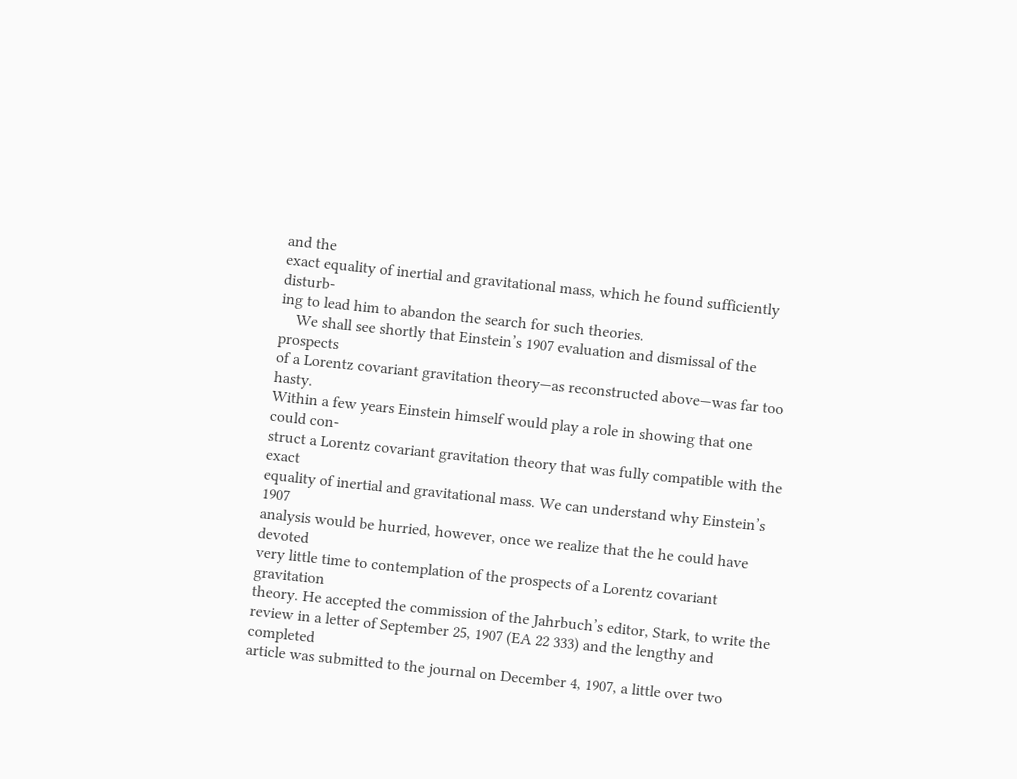and the
exact equality of inertial and gravitational mass, which he found sufficiently disturb-
ing to lead him to abandon the search for such theories.
    We shall see shortly that Einstein’s 1907 evaluation and dismissal of the prospects
of a Lorentz covariant gravitation theory—as reconstructed above—was far too hasty.
Within a few years Einstein himself would play a role in showing that one could con-
struct a Lorentz covariant gravitation theory that was fully compatible with the exact
equality of inertial and gravitational mass. We can understand why Einstein’s 1907
analysis would be hurried, however, once we realize that the he could have devoted
very little time to contemplation of the prospects of a Lorentz covariant gravitation
theory. He accepted the commission of the Jahrbuch’s editor, Stark, to write the
review in a letter of September 25, 1907 (EA 22 333) and the lengthy and completed
article was submitted to the journal on December 4, 1907, a little over two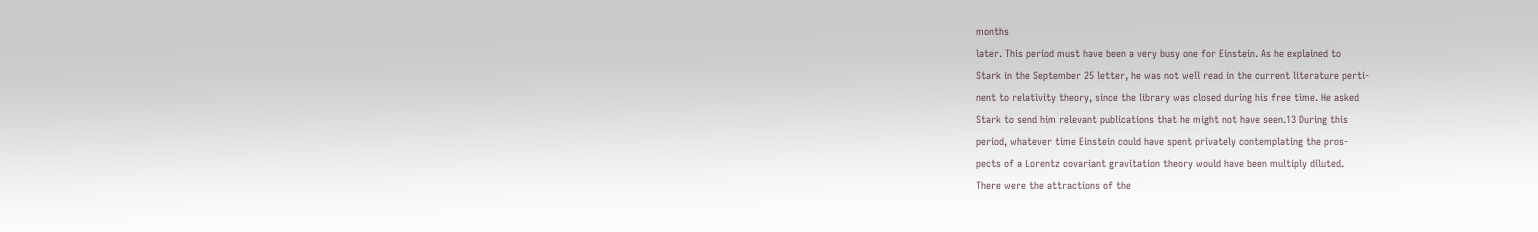months
later. This period must have been a very busy one for Einstein. As he explained to
Stark in the September 25 letter, he was not well read in the current literature perti-
nent to relativity theory, since the library was closed during his free time. He asked
Stark to send him relevant publications that he might not have seen.13 During this
period, whatever time Einstein could have spent privately contemplating the pros-
pects of a Lorentz covariant gravitation theory would have been multiply diluted.
There were the attractions of the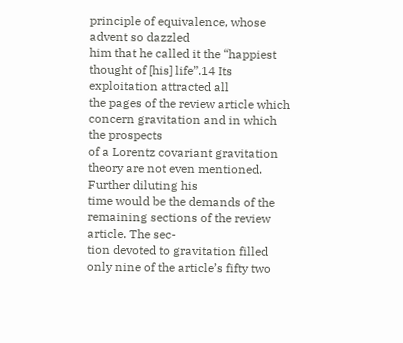principle of equivalence, whose advent so dazzled
him that he called it the “happiest thought of [his] life”.14 Its exploitation attracted all
the pages of the review article which concern gravitation and in which the prospects
of a Lorentz covariant gravitation theory are not even mentioned. Further diluting his
time would be the demands of the remaining sections of the review article. The sec-
tion devoted to gravitation filled only nine of the article’s fifty two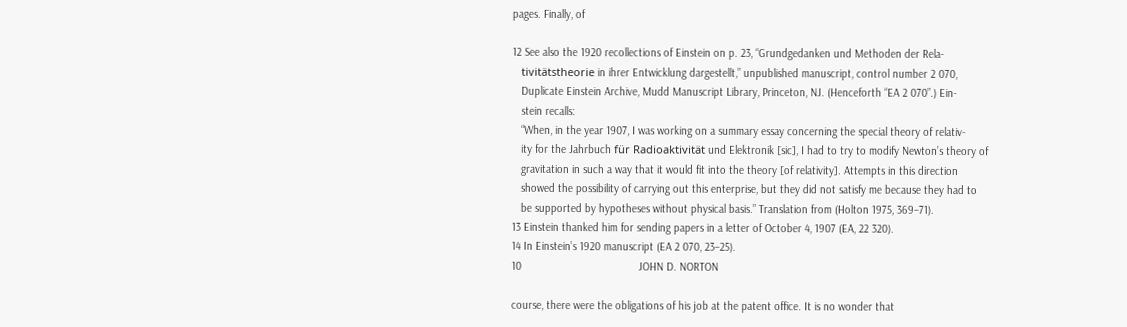pages. Finally, of

12 See also the 1920 recollections of Einstein on p. 23, “Grundgedanken und Methoden der Rela-
   tivitätstheorie in ihrer Entwicklung dargestellt,” unpublished manuscript, control number 2 070,
   Duplicate Einstein Archive, Mudd Manuscript Library, Princeton, NJ. (Henceforth “EA 2 070”.) Ein-
   stein recalls:
   “When, in the year 1907, I was working on a summary essay concerning the special theory of relativ-
   ity for the Jahrbuch für Radioaktivität und Elektronik [sic], I had to try to modify Newton’s theory of
   gravitation in such a way that it would fit into the theory [of relativity]. Attempts in this direction
   showed the possibility of carrying out this enterprise, but they did not satisfy me because they had to
   be supported by hypotheses without physical basis.” Translation from (Holton 1975, 369–71).
13 Einstein thanked him for sending papers in a letter of October 4, 1907 (EA, 22 320).
14 In Einstein’s 1920 manuscript (EA 2 070, 23–25).
10                                       JOHN D. NORTON

course, there were the obligations of his job at the patent office. It is no wonder that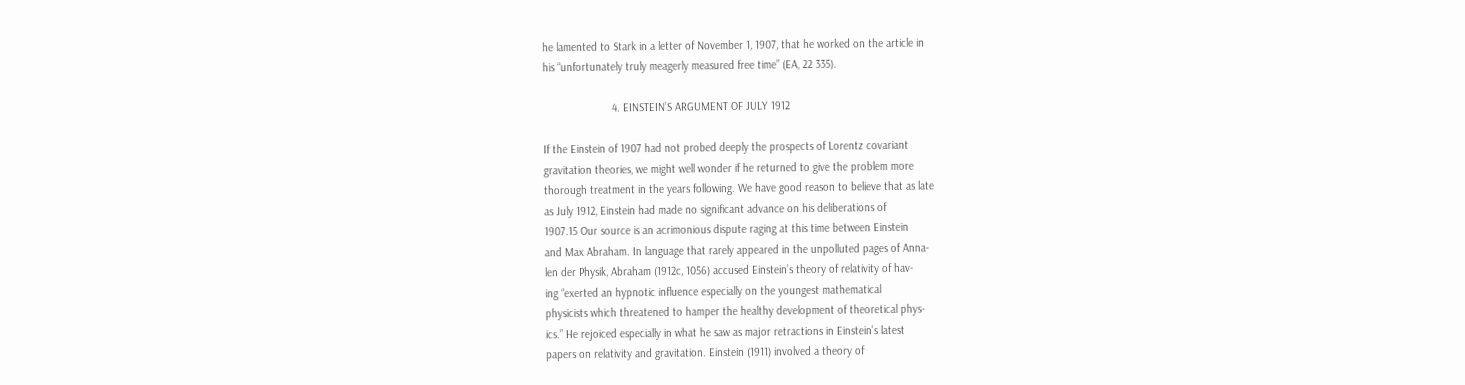he lamented to Stark in a letter of November 1, 1907, that he worked on the article in
his “unfortunately truly meagerly measured free time” (EA, 22 335).

                       4. EINSTEIN’S ARGUMENT OF JULY 1912

If the Einstein of 1907 had not probed deeply the prospects of Lorentz covariant
gravitation theories, we might well wonder if he returned to give the problem more
thorough treatment in the years following. We have good reason to believe that as late
as July 1912, Einstein had made no significant advance on his deliberations of
1907.15 Our source is an acrimonious dispute raging at this time between Einstein
and Max Abraham. In language that rarely appeared in the unpolluted pages of Anna-
len der Physik, Abraham (1912c, 1056) accused Einstein’s theory of relativity of hav-
ing “exerted an hypnotic influence especially on the youngest mathematical
physicists which threatened to hamper the healthy development of theoretical phys-
ics.” He rejoiced especially in what he saw as major retractions in Einstein’s latest
papers on relativity and gravitation. Einstein (1911) involved a theory of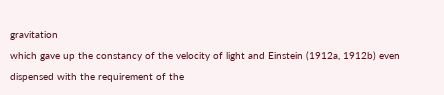gravitation
which gave up the constancy of the velocity of light and Einstein (1912a, 1912b) even
dispensed with the requirement of the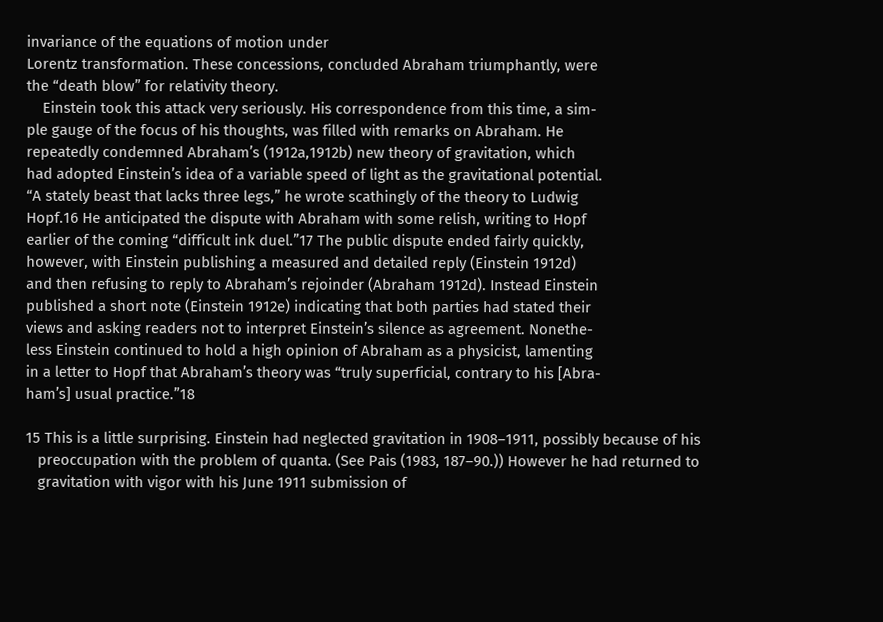invariance of the equations of motion under
Lorentz transformation. These concessions, concluded Abraham triumphantly, were
the “death blow” for relativity theory.
    Einstein took this attack very seriously. His correspondence from this time, a sim-
ple gauge of the focus of his thoughts, was filled with remarks on Abraham. He
repeatedly condemned Abraham’s (1912a,1912b) new theory of gravitation, which
had adopted Einstein’s idea of a variable speed of light as the gravitational potential.
“A stately beast that lacks three legs,” he wrote scathingly of the theory to Ludwig
Hopf.16 He anticipated the dispute with Abraham with some relish, writing to Hopf
earlier of the coming “difficult ink duel.”17 The public dispute ended fairly quickly,
however, with Einstein publishing a measured and detailed reply (Einstein 1912d)
and then refusing to reply to Abraham’s rejoinder (Abraham 1912d). Instead Einstein
published a short note (Einstein 1912e) indicating that both parties had stated their
views and asking readers not to interpret Einstein’s silence as agreement. Nonethe-
less Einstein continued to hold a high opinion of Abraham as a physicist, lamenting
in a letter to Hopf that Abraham’s theory was “truly superficial, contrary to his [Abra-
ham’s] usual practice.”18

15 This is a little surprising. Einstein had neglected gravitation in 1908–1911, possibly because of his
   preoccupation with the problem of quanta. (See Pais (1983, 187–90.)) However he had returned to
   gravitation with vigor with his June 1911 submission of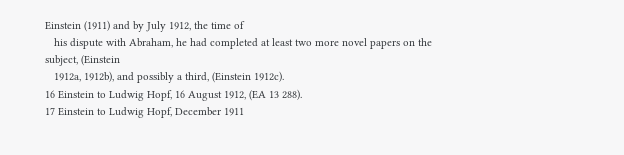Einstein (1911) and by July 1912, the time of
   his dispute with Abraham, he had completed at least two more novel papers on the subject, (Einstein
   1912a, 1912b), and possibly a third, (Einstein 1912c).
16 Einstein to Ludwig Hopf, 16 August 1912, (EA 13 288).
17 Einstein to Ludwig Hopf, December 1911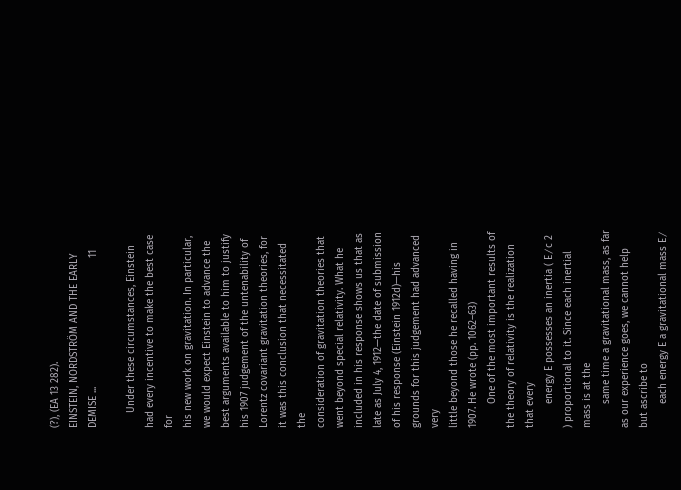(?), (EA 13 282).
EINSTEIN, NORDSTRÖM AND THE EARLY DEMISE ...                                           11

     Under these circumstances, Einstein had every incentive to make the best case for
his new work on gravitation. In particular, we would expect Einstein to advance the
best arguments available to him to justify his 1907 judgement of the untenability of
Lorentz covariant gravitation theories, for it was this conclusion that necessitated the
consideration of gravitation theories that went beyond special relativity. What he
included in his response shows us that as late as July 4, 1912—the date of submission
of his response (Einstein 1912d)—his grounds for this judgement had advanced very
little beyond those he recalled having in 1907. He wrote (pp. 1062–63)
        One of the most important results of the theory of relativity is the realization that every
        energy E possesses an inertia ( E ⁄ c 2 ) proportional to it. Since each inertial mass is at the
        same time a gravitational mass, as far as our experience goes, we cannot help but ascribe to
        each energy E a gravitational mass E ⁄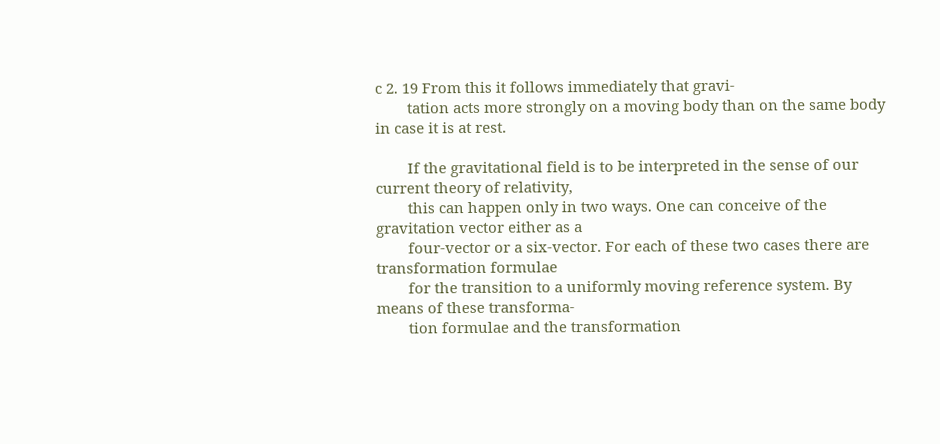c 2. 19 From this it follows immediately that gravi-
        tation acts more strongly on a moving body than on the same body in case it is at rest.

        If the gravitational field is to be interpreted in the sense of our current theory of relativity,
        this can happen only in two ways. One can conceive of the gravitation vector either as a
        four-vector or a six-vector. For each of these two cases there are transformation formulae
        for the transition to a uniformly moving reference system. By means of these transforma-
        tion formulae and the transformation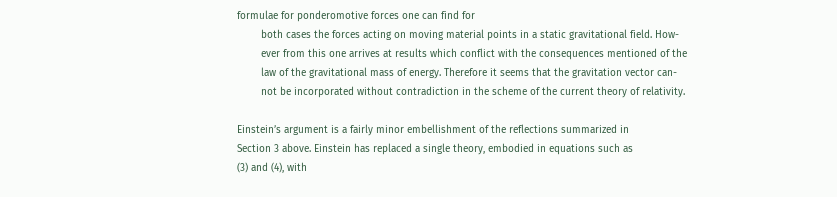formulae for ponderomotive forces one can find for
        both cases the forces acting on moving material points in a static gravitational field. How-
        ever from this one arrives at results which conflict with the consequences mentioned of the
        law of the gravitational mass of energy. Therefore it seems that the gravitation vector can-
        not be incorporated without contradiction in the scheme of the current theory of relativity.

Einstein’s argument is a fairly minor embellishment of the reflections summarized in
Section 3 above. Einstein has replaced a single theory, embodied in equations such as
(3) and (4), with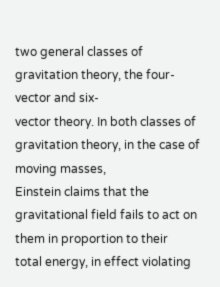two general classes of gravitation theory, the four-vector and six-
vector theory. In both classes of gravitation theory, in the case of moving masses,
Einstein claims that the gravitational field fails to act on them in proportion to their
total energy, in effect violating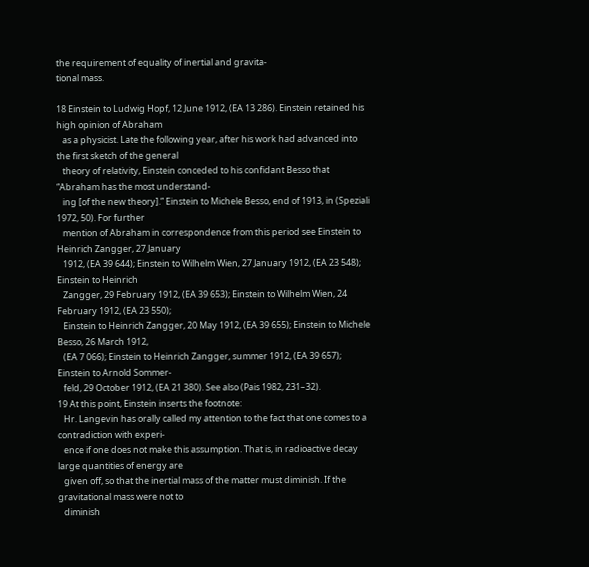the requirement of equality of inertial and gravita-
tional mass.

18 Einstein to Ludwig Hopf, 12 June 1912, (EA 13 286). Einstein retained his high opinion of Abraham
   as a physicist. Late the following year, after his work had advanced into the first sketch of the general
   theory of relativity, Einstein conceded to his confidant Besso that “Abraham has the most understand-
   ing [of the new theory].” Einstein to Michele Besso, end of 1913, in (Speziali 1972, 50). For further
   mention of Abraham in correspondence from this period see Einstein to Heinrich Zangger, 27 January
   1912, (EA 39 644); Einstein to Wilhelm Wien, 27 January 1912, (EA 23 548); Einstein to Heinrich
   Zangger, 29 February 1912, (EA 39 653); Einstein to Wilhelm Wien, 24 February 1912, (EA 23 550);
   Einstein to Heinrich Zangger, 20 May 1912, (EA 39 655); Einstein to Michele Besso, 26 March 1912,
   (EA 7 066); Einstein to Heinrich Zangger, summer 1912, (EA 39 657); Einstein to Arnold Sommer-
   feld, 29 October 1912, (EA 21 380). See also (Pais 1982, 231–32).
19 At this point, Einstein inserts the footnote:
   Hr. Langevin has orally called my attention to the fact that one comes to a contradiction with experi-
   ence if one does not make this assumption. That is, in radioactive decay large quantities of energy are
   given off, so that the inertial mass of the matter must diminish. If the gravitational mass were not to
   diminish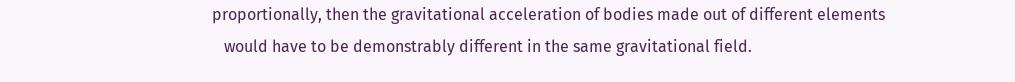proportionally, then the gravitational acceleration of bodies made out of different elements
   would have to be demonstrably different in the same gravitational field.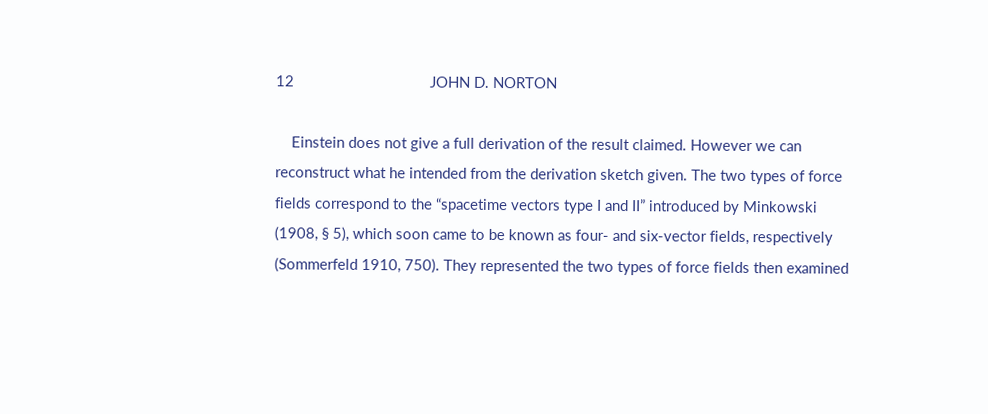12                                  JOHN D. NORTON

    Einstein does not give a full derivation of the result claimed. However we can
reconstruct what he intended from the derivation sketch given. The two types of force
fields correspond to the “spacetime vectors type I and II” introduced by Minkowski
(1908, § 5), which soon came to be known as four- and six-vector fields, respectively
(Sommerfeld 1910, 750). They represented the two types of force fields then examined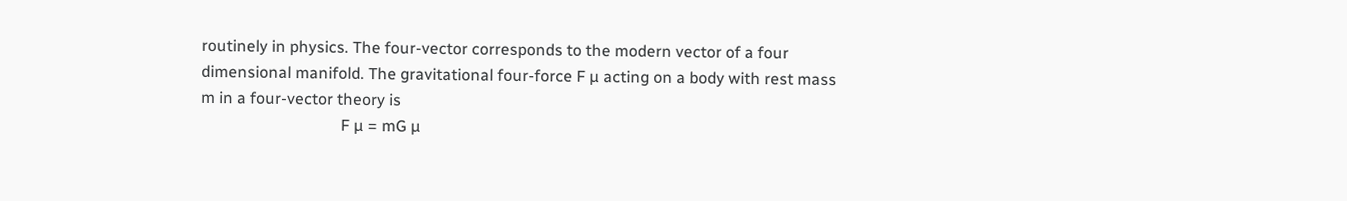routinely in physics. The four-vector corresponds to the modern vector of a four
dimensional manifold. The gravitational four-force F µ acting on a body with rest mass
m in a four-vector theory is
                                   F µ = mG µ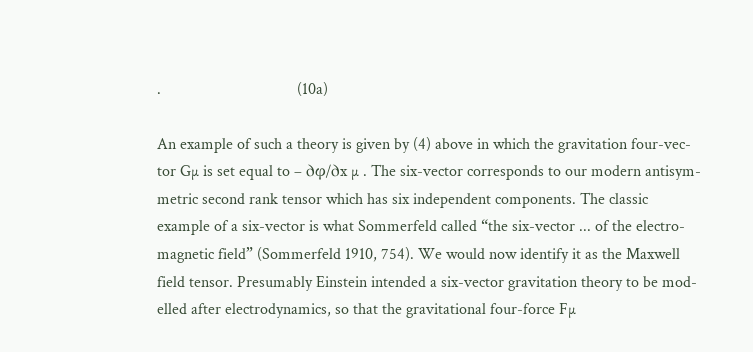.                                  (10a)

An example of such a theory is given by (4) above in which the gravitation four-vec-
tor Gµ is set equal to – ∂φ/∂x µ . The six-vector corresponds to our modern antisym-
metric second rank tensor which has six independent components. The classic
example of a six-vector is what Sommerfeld called “the six-vector ... of the electro-
magnetic field” (Sommerfeld 1910, 754). We would now identify it as the Maxwell
field tensor. Presumably Einstein intended a six-vector gravitation theory to be mod-
elled after electrodynamics, so that the gravitational four-force Fµ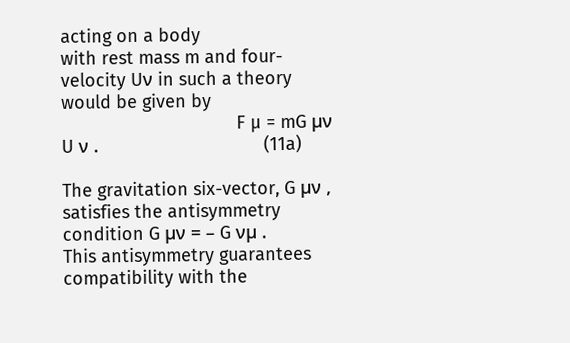acting on a body
with rest mass m and four-velocity Uν in such a theory would be given by
                                   F µ = mG µν U ν .                                 (11a)

The gravitation six-vector, G µν , satisfies the antisymmetry condition G µν = – G νµ .
This antisymmetry guarantees compatibility with the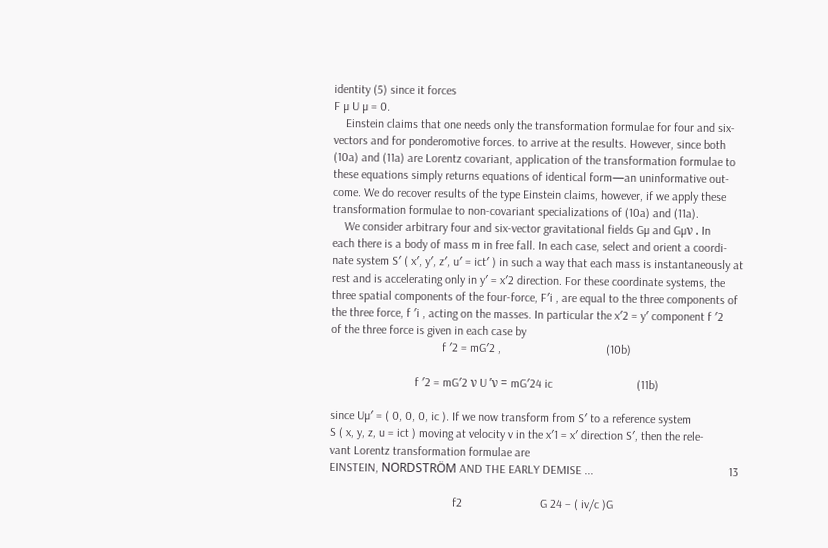identity (5) since it forces
F µ U µ = 0.
    Einstein claims that one needs only the transformation formulae for four and six-
vectors and for ponderomotive forces. to arrive at the results. However, since both
(10a) and (11a) are Lorentz covariant, application of the transformation formulae to
these equations simply returns equations of identical form—an uninformative out-
come. We do recover results of the type Einstein claims, however, if we apply these
transformation formulae to non-covariant specializations of (10a) and (11a).
    We consider arbitrary four and six-vector gravitational fields Gµ and Gµν . In
each there is a body of mass m in free fall. In each case, select and orient a coordi-
nate system S′ ( x′, y′, z′, u′ = ict′ ) in such a way that each mass is instantaneously at
rest and is accelerating only in y′ = x′2 direction. For these coordinate systems, the
three spatial components of the four-force, F′i , are equal to the three components of
the three force, f ′i , acting on the masses. In particular the x′2 = y′ component f ′2
of the three force is given in each case by
                                     f ′2 = mG′2 ,                                   (10b)

                            f ′2 = mG′2 ν U ′ν = mG′24 ic                            (11b)

since Uµ′ = ( 0, 0, 0, ic ). If we now transform from S′ to a reference system
S ( x, y, z, u = ict ) moving at velocity v in the x′1 = x′ direction S′, then the rele-
vant Lorentz transformation formulae are
EINSTEIN, NORDSTRÖM AND THE EARLY DEMISE ...                                             13

                                         f2                          G 24 – ( iv/c )G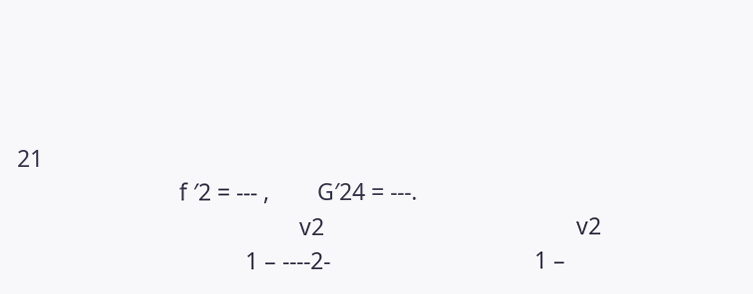21
                           f ′2 = --- ,        G′24 = ---.
                                               v2                                          v2
                                      1 – ----2-                                  1 –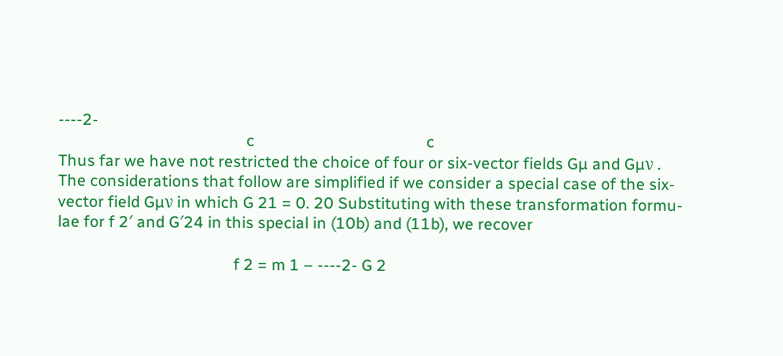----2-
                                               c                                           c
Thus far we have not restricted the choice of four or six-vector fields Gµ and Gµν .
The considerations that follow are simplified if we consider a special case of the six-
vector field Gµν in which G 21 = 0. 20 Substituting with these transformation formu-
lae for f 2′ and G′24 in this special in (10b) and (11b), we recover

                                            f 2 = m 1 – ----2- G 2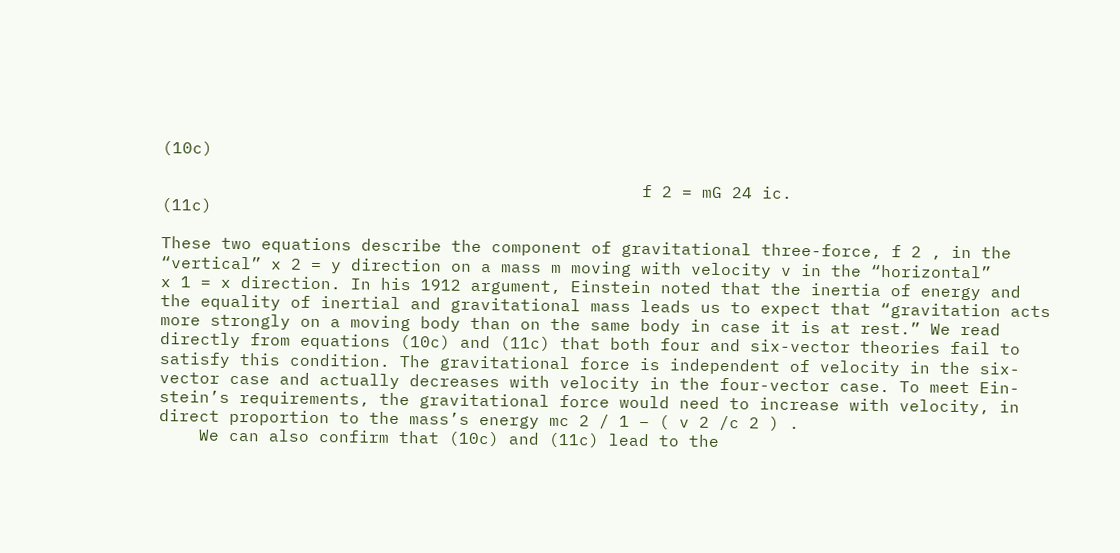(10c)

                                                f 2 = mG 24 ic.                                             (11c)

These two equations describe the component of gravitational three-force, f 2 , in the
“vertical” x 2 = y direction on a mass m moving with velocity v in the “horizontal”
x 1 = x direction. In his 1912 argument, Einstein noted that the inertia of energy and
the equality of inertial and gravitational mass leads us to expect that “gravitation acts
more strongly on a moving body than on the same body in case it is at rest.” We read
directly from equations (10c) and (11c) that both four and six-vector theories fail to
satisfy this condition. The gravitational force is independent of velocity in the six-
vector case and actually decreases with velocity in the four-vector case. To meet Ein-
stein’s requirements, the gravitational force would need to increase with velocity, in
direct proportion to the mass’s energy mc 2 / 1 – ( v 2 /c 2 ) .
    We can also confirm that (10c) and (11c) lead to the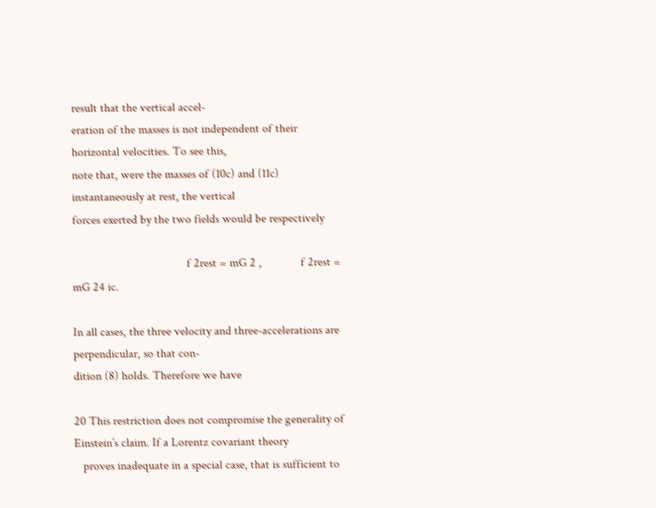result that the vertical accel-
eration of the masses is not independent of their horizontal velocities. To see this,
note that, were the masses of (10c) and (11c) instantaneously at rest, the vertical
forces exerted by the two fields would be respectively

                                      f 2rest = mG 2 ,             f 2rest = mG 24 ic.

In all cases, the three velocity and three-accelerations are perpendicular, so that con-
dition (8) holds. Therefore we have

20 This restriction does not compromise the generality of Einstein’s claim. If a Lorentz covariant theory
   proves inadequate in a special case, that is sufficient to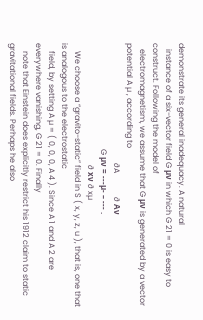demonstrate its general inadequacy. A natural
   instance of a six-vector field G µν in which G 21 = 0 is easy to construct. Following the model of
   electromagnetism, we assume that G µν is generated by a vector potential A µ , according to
                                                            ∂A            ∂ Aν
                                                     G µν = ---µ- – --- .
                                                             ∂ xν ∂ xµ
    We choose a “gravito-static” field in S ( x, y, z, u ), that is, one that is analogous to the electrostatic
    field, by setting A µ = ( 0, 0, 0, A 4 ). Since A 1 and A 2 are everywhere vanishing, G 21 = 0. Finally
    note that Einstein does explicitly restrict his 1912 claim to static gravitational fields. Perhaps he also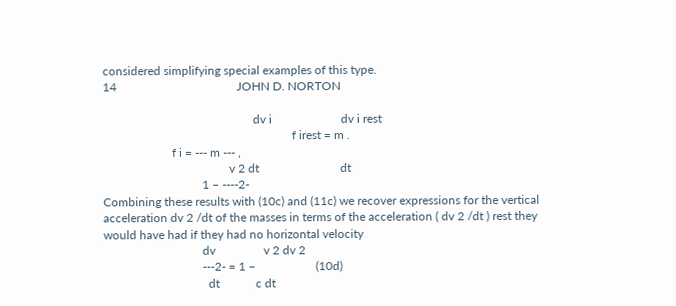considered simplifying special examples of this type.
14                                        JOHN D. NORTON

                                                  dv i                       dv i rest
                                                               f irest = m .
                       f i = --- m --- ,
                                          v 2 dt                           dt
                                 1 – ----2-
Combining these results with (10c) and (11c) we recover expressions for the vertical
acceleration dv 2 /dt of the masses in terms of the acceleration ( dv 2 /dt ) rest they
would have had if they had no horizontal velocity
                                 dv                v 2 dv 2
                                 ---2- = 1 –                    (10d)
                                   dt            c dt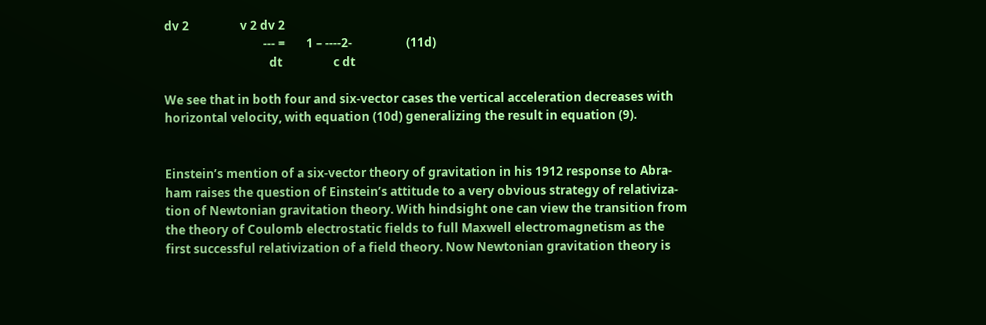dv 2                 v 2 dv 2
                                 --- =       1 – ----2-                  (11d)
                                   dt                 c dt

We see that in both four and six-vector cases the vertical acceleration decreases with
horizontal velocity, with equation (10d) generalizing the result in equation (9).


Einstein’s mention of a six-vector theory of gravitation in his 1912 response to Abra-
ham raises the question of Einstein’s attitude to a very obvious strategy of relativiza-
tion of Newtonian gravitation theory. With hindsight one can view the transition from
the theory of Coulomb electrostatic fields to full Maxwell electromagnetism as the
first successful relativization of a field theory. Now Newtonian gravitation theory is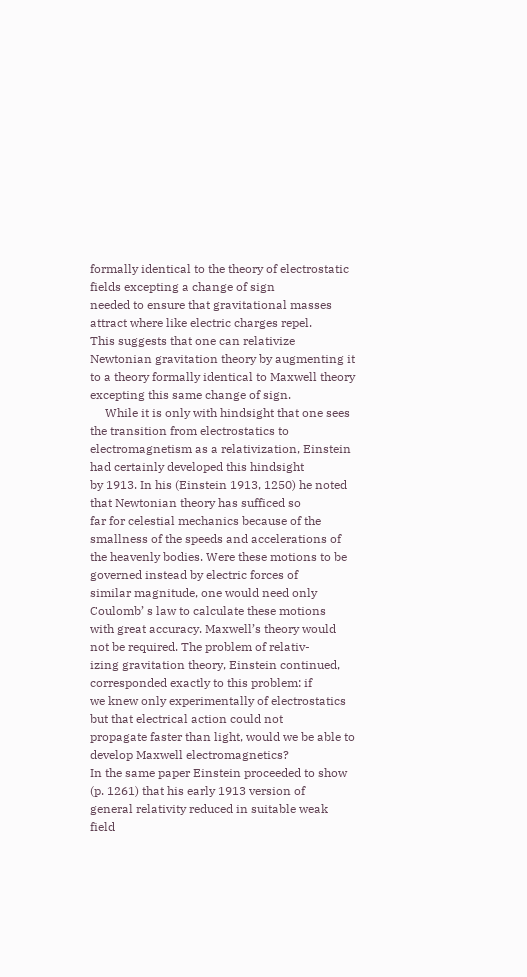formally identical to the theory of electrostatic fields excepting a change of sign
needed to ensure that gravitational masses attract where like electric charges repel.
This suggests that one can relativize Newtonian gravitation theory by augmenting it
to a theory formally identical to Maxwell theory excepting this same change of sign.
     While it is only with hindsight that one sees the transition from electrostatics to
electromagnetism as a relativization, Einstein had certainly developed this hindsight
by 1913. In his (Einstein 1913, 1250) he noted that Newtonian theory has sufficed so
far for celestial mechanics because of the smallness of the speeds and accelerations of
the heavenly bodies. Were these motions to be governed instead by electric forces of
similar magnitude, one would need only Coulomb’ s law to calculate these motions
with great accuracy. Maxwell’s theory would not be required. The problem of relativ-
izing gravitation theory, Einstein continued, corresponded exactly to this problem: if
we knew only experimentally of electrostatics but that electrical action could not
propagate faster than light, would we be able to develop Maxwell electromagnetics?
In the same paper Einstein proceeded to show (p. 1261) that his early 1913 version of
general relativity reduced in suitable weak field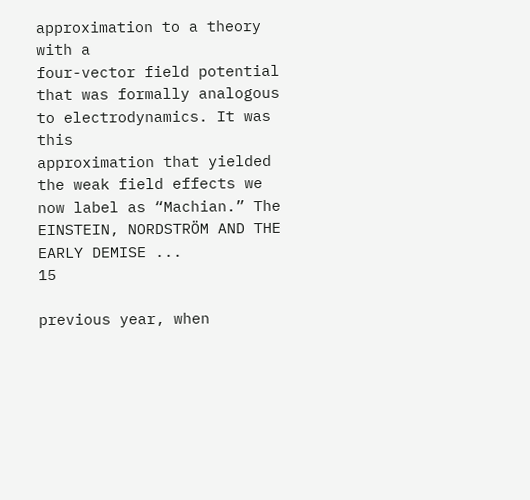approximation to a theory with a
four-vector field potential that was formally analogous to electrodynamics. It was this
approximation that yielded the weak field effects we now label as “Machian.” The
EINSTEIN, NORDSTRÖM AND THE EARLY DEMISE ...                                      15

previous year, when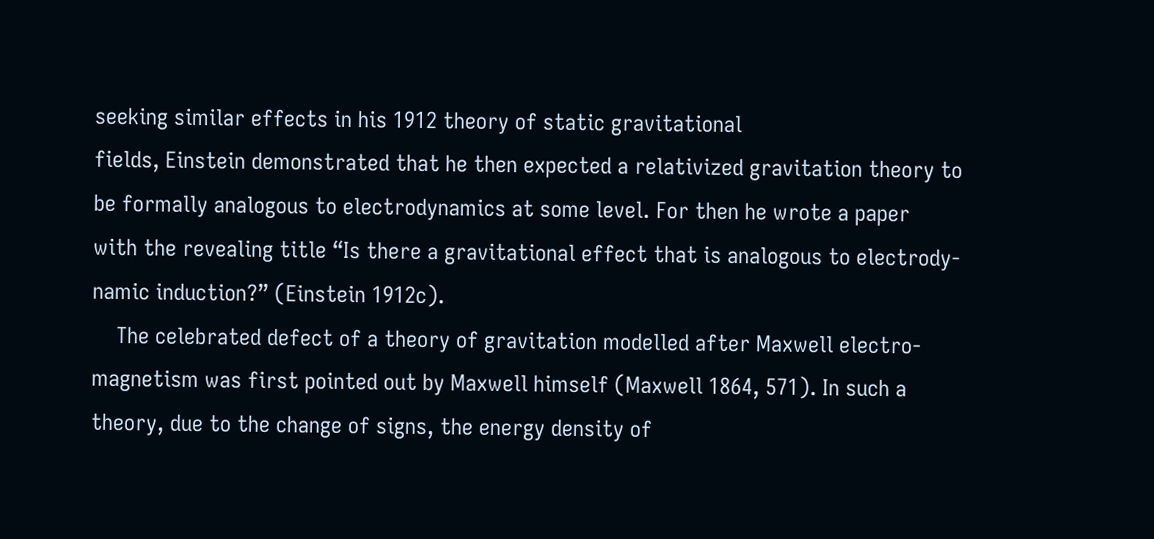seeking similar effects in his 1912 theory of static gravitational
fields, Einstein demonstrated that he then expected a relativized gravitation theory to
be formally analogous to electrodynamics at some level. For then he wrote a paper
with the revealing title “Is there a gravitational effect that is analogous to electrody-
namic induction?” (Einstein 1912c).
    The celebrated defect of a theory of gravitation modelled after Maxwell electro-
magnetism was first pointed out by Maxwell himself (Maxwell 1864, 571). In such a
theory, due to the change of signs, the energy density of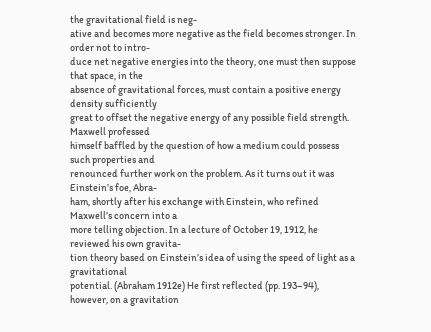the gravitational field is neg-
ative and becomes more negative as the field becomes stronger. In order not to intro-
duce net negative energies into the theory, one must then suppose that space, in the
absence of gravitational forces, must contain a positive energy density sufficiently
great to offset the negative energy of any possible field strength. Maxwell professed
himself baffled by the question of how a medium could possess such properties and
renounced further work on the problem. As it turns out it was Einstein’s foe, Abra-
ham, shortly after his exchange with Einstein, who refined Maxwell’s concern into a
more telling objection. In a lecture of October 19, 1912, he reviewed his own gravita-
tion theory based on Einstein’s idea of using the speed of light as a gravitational
potential. (Abraham 1912e) He first reflected (pp. 193–94), however, on a gravitation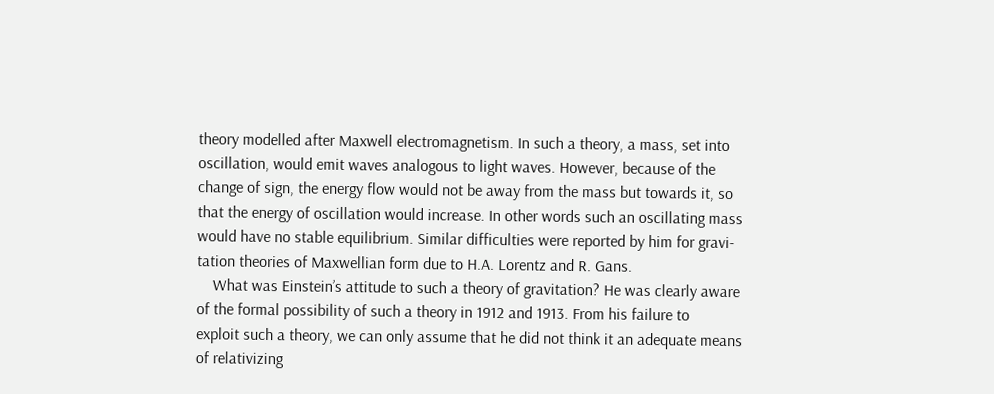theory modelled after Maxwell electromagnetism. In such a theory, a mass, set into
oscillation, would emit waves analogous to light waves. However, because of the
change of sign, the energy flow would not be away from the mass but towards it, so
that the energy of oscillation would increase. In other words such an oscillating mass
would have no stable equilibrium. Similar difficulties were reported by him for gravi-
tation theories of Maxwellian form due to H.A. Lorentz and R. Gans.
    What was Einstein’s attitude to such a theory of gravitation? He was clearly aware
of the formal possibility of such a theory in 1912 and 1913. From his failure to
exploit such a theory, we can only assume that he did not think it an adequate means
of relativizing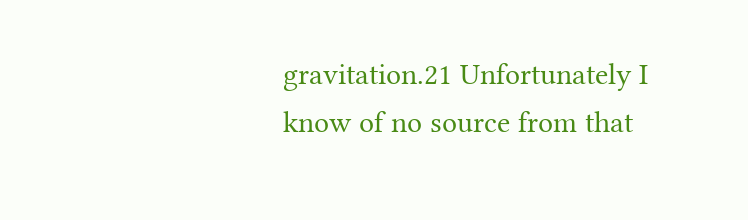gravitation.21 Unfortunately I know of no source from that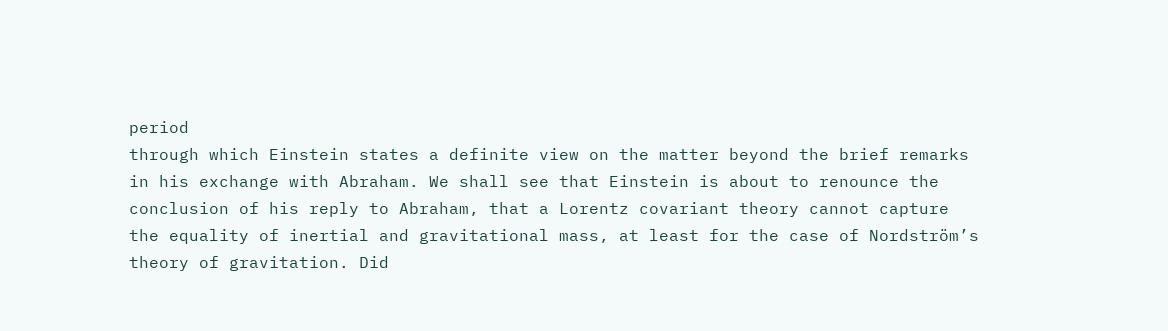period
through which Einstein states a definite view on the matter beyond the brief remarks
in his exchange with Abraham. We shall see that Einstein is about to renounce the
conclusion of his reply to Abraham, that a Lorentz covariant theory cannot capture
the equality of inertial and gravitational mass, at least for the case of Nordström’s
theory of gravitation. Did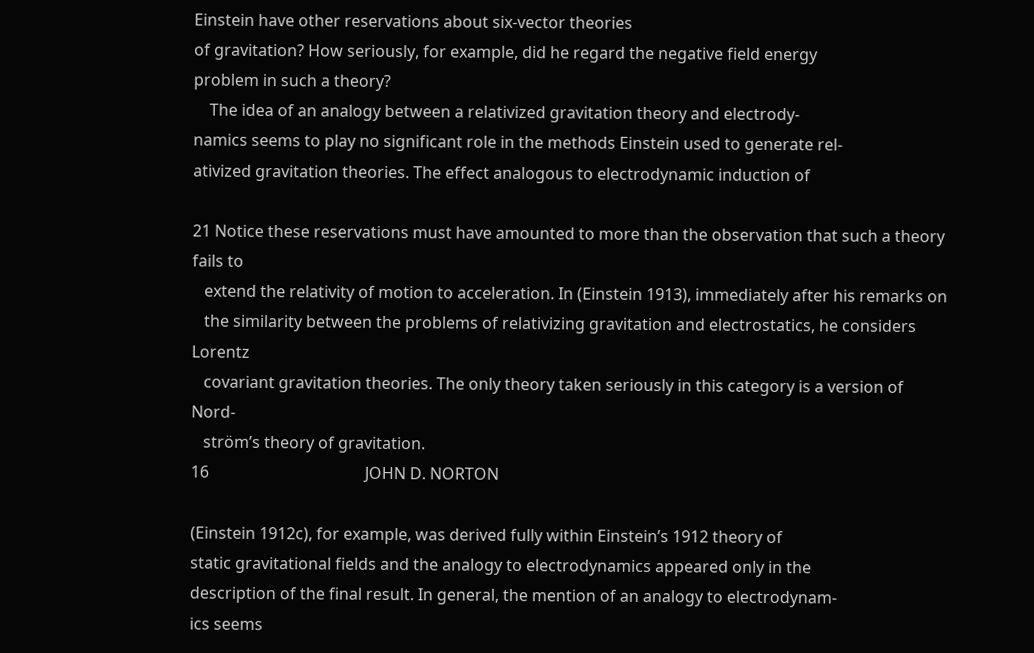Einstein have other reservations about six-vector theories
of gravitation? How seriously, for example, did he regard the negative field energy
problem in such a theory?
    The idea of an analogy between a relativized gravitation theory and electrody-
namics seems to play no significant role in the methods Einstein used to generate rel-
ativized gravitation theories. The effect analogous to electrodynamic induction of

21 Notice these reservations must have amounted to more than the observation that such a theory fails to
   extend the relativity of motion to acceleration. In (Einstein 1913), immediately after his remarks on
   the similarity between the problems of relativizing gravitation and electrostatics, he considers Lorentz
   covariant gravitation theories. The only theory taken seriously in this category is a version of Nord-
   ström’s theory of gravitation.
16                                       JOHN D. NORTON

(Einstein 1912c), for example, was derived fully within Einstein’s 1912 theory of
static gravitational fields and the analogy to electrodynamics appeared only in the
description of the final result. In general, the mention of an analogy to electrodynam-
ics seems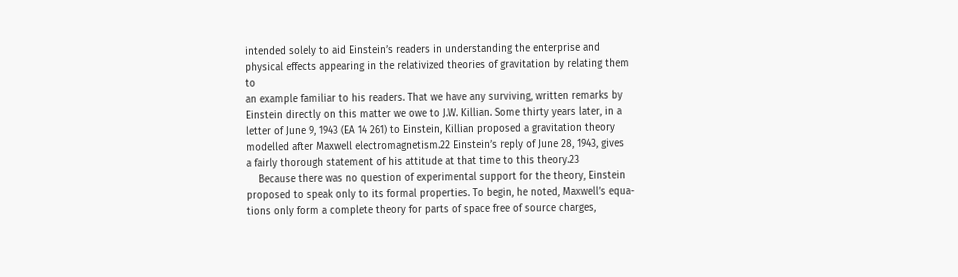intended solely to aid Einstein’s readers in understanding the enterprise and
physical effects appearing in the relativized theories of gravitation by relating them to
an example familiar to his readers. That we have any surviving, written remarks by
Einstein directly on this matter we owe to J.W. Killian. Some thirty years later, in a
letter of June 9, 1943 (EA 14 261) to Einstein, Killian proposed a gravitation theory
modelled after Maxwell electromagnetism.22 Einstein’s reply of June 28, 1943, gives
a fairly thorough statement of his attitude at that time to this theory.23
    Because there was no question of experimental support for the theory, Einstein
proposed to speak only to its formal properties. To begin, he noted, Maxwell’s equa-
tions only form a complete theory for parts of space free of source charges,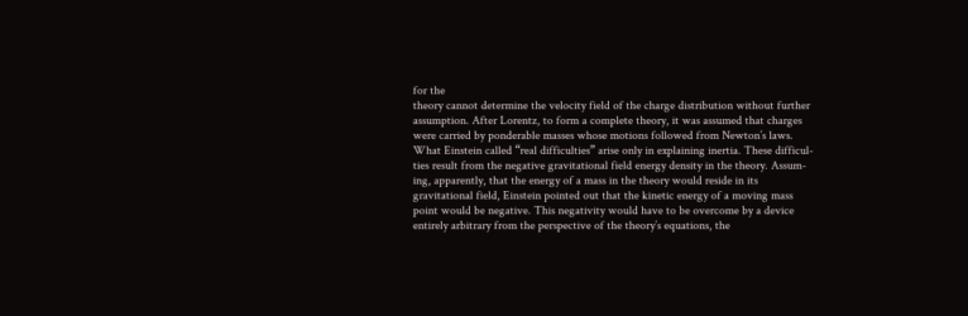for the
theory cannot determine the velocity field of the charge distribution without further
assumption. After Lorentz, to form a complete theory, it was assumed that charges
were carried by ponderable masses whose motions followed from Newton’s laws.
What Einstein called “real difficulties” arise only in explaining inertia. These difficul-
ties result from the negative gravitational field energy density in the theory. Assum-
ing, apparently, that the energy of a mass in the theory would reside in its
gravitational field, Einstein pointed out that the kinetic energy of a moving mass
point would be negative. This negativity would have to be overcome by a device
entirely arbitrary from the perspective of the theory’s equations, the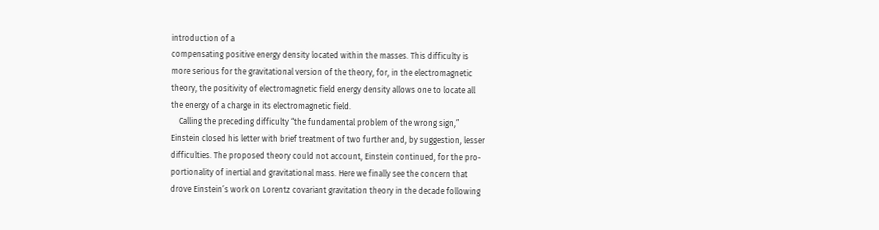introduction of a
compensating positive energy density located within the masses. This difficulty is
more serious for the gravitational version of the theory, for, in the electromagnetic
theory, the positivity of electromagnetic field energy density allows one to locate all
the energy of a charge in its electromagnetic field.
    Calling the preceding difficulty “the fundamental problem of the wrong sign,”
Einstein closed his letter with brief treatment of two further and, by suggestion, lesser
difficulties. The proposed theory could not account, Einstein continued, for the pro-
portionality of inertial and gravitational mass. Here we finally see the concern that
drove Einstein’s work on Lorentz covariant gravitation theory in the decade following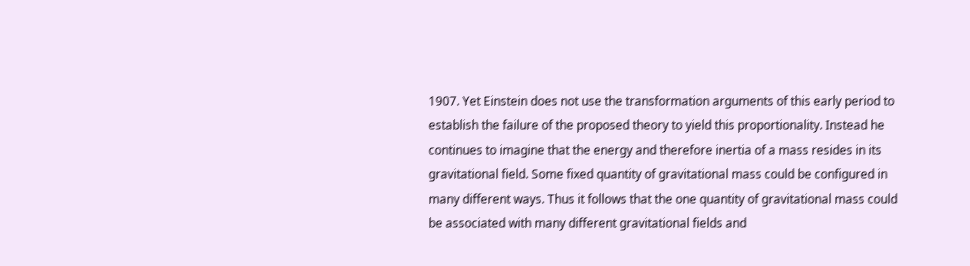1907. Yet Einstein does not use the transformation arguments of this early period to
establish the failure of the proposed theory to yield this proportionality. Instead he
continues to imagine that the energy and therefore inertia of a mass resides in its
gravitational field. Some fixed quantity of gravitational mass could be configured in
many different ways. Thus it follows that the one quantity of gravitational mass could
be associated with many different gravitational fields and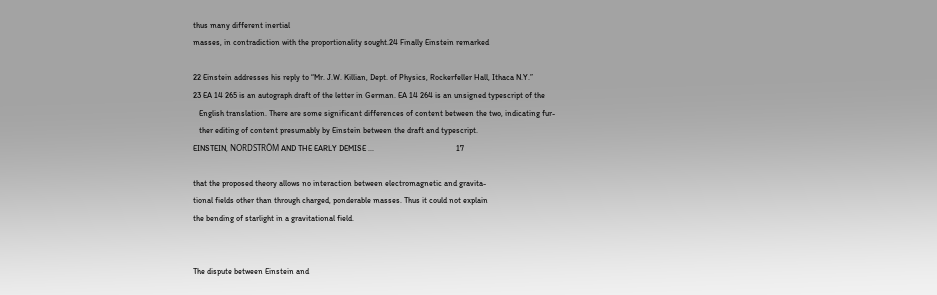thus many different inertial
masses, in contradiction with the proportionality sought.24 Finally Einstein remarked

22 Einstein addresses his reply to “Mr. J.W. Killian, Dept. of Physics, Rockerfeller Hall, Ithaca N.Y.”
23 EA 14 265 is an autograph draft of the letter in German. EA 14 264 is an unsigned typescript of the
   English translation. There are some significant differences of content between the two, indicating fur-
   ther editing of content presumably by Einstein between the draft and typescript.
EINSTEIN, NORDSTRÖM AND THE EARLY DEMISE ...                                         17

that the proposed theory allows no interaction between electromagnetic and gravita-
tional fields other than through charged, ponderable masses. Thus it could not explain
the bending of starlight in a gravitational field.


The dispute between Einstein and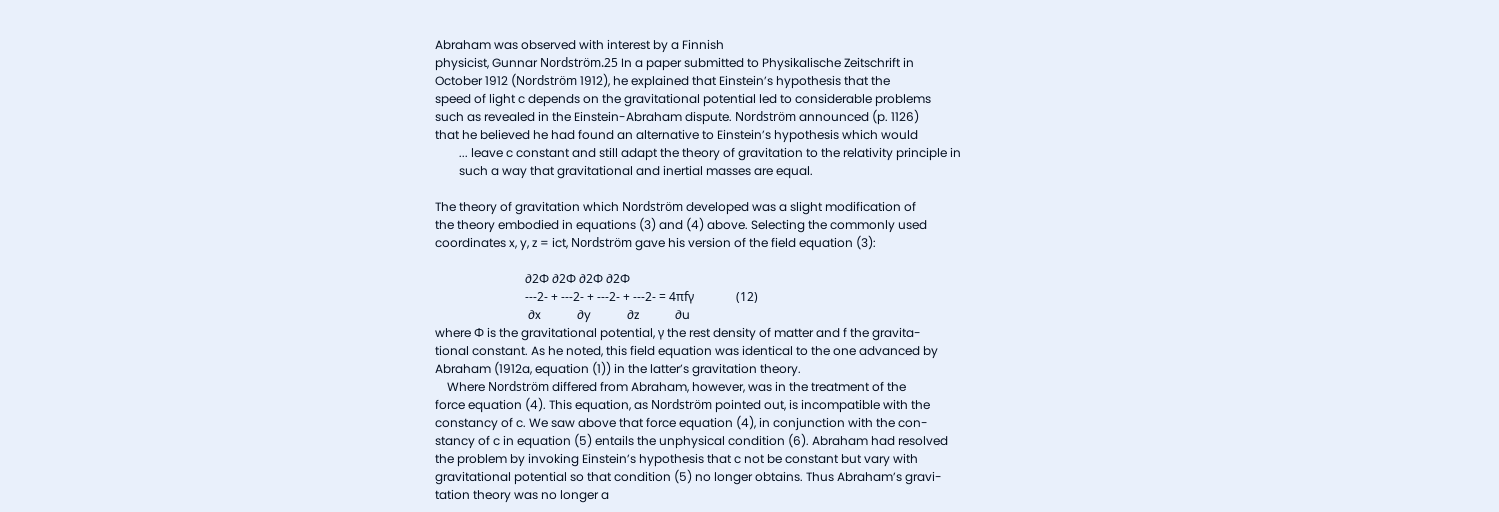Abraham was observed with interest by a Finnish
physicist, Gunnar Nordström.25 In a paper submitted to Physikalische Zeitschrift in
October 1912 (Nordström 1912), he explained that Einstein’s hypothesis that the
speed of light c depends on the gravitational potential led to considerable problems
such as revealed in the Einstein-Abraham dispute. Nordström announced (p. 1126)
that he believed he had found an alternative to Einstein’s hypothesis which would
        ... leave c constant and still adapt the theory of gravitation to the relativity principle in
        such a way that gravitational and inertial masses are equal.

The theory of gravitation which Nordström developed was a slight modification of
the theory embodied in equations (3) and (4) above. Selecting the commonly used
coordinates x, y, z = ict, Nordström gave his version of the field equation (3):

                              ∂2Φ ∂2Φ ∂2Φ ∂2Φ
                              ---2- + ---2- + ---2- + ---2- = 4πfγ              (12)
                               ∂x            ∂y            ∂z            ∂u
where Φ is the gravitational potential, γ the rest density of matter and f the gravita-
tional constant. As he noted, this field equation was identical to the one advanced by
Abraham (1912a, equation (1)) in the latter’s gravitation theory.
    Where Nordström differed from Abraham, however, was in the treatment of the
force equation (4). This equation, as Nordström pointed out, is incompatible with the
constancy of c. We saw above that force equation (4), in conjunction with the con-
stancy of c in equation (5) entails the unphysical condition (6). Abraham had resolved
the problem by invoking Einstein’s hypothesis that c not be constant but vary with
gravitational potential so that condition (5) no longer obtains. Thus Abraham’s gravi-
tation theory was no longer a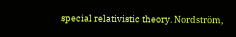special relativistic theory. Nordström,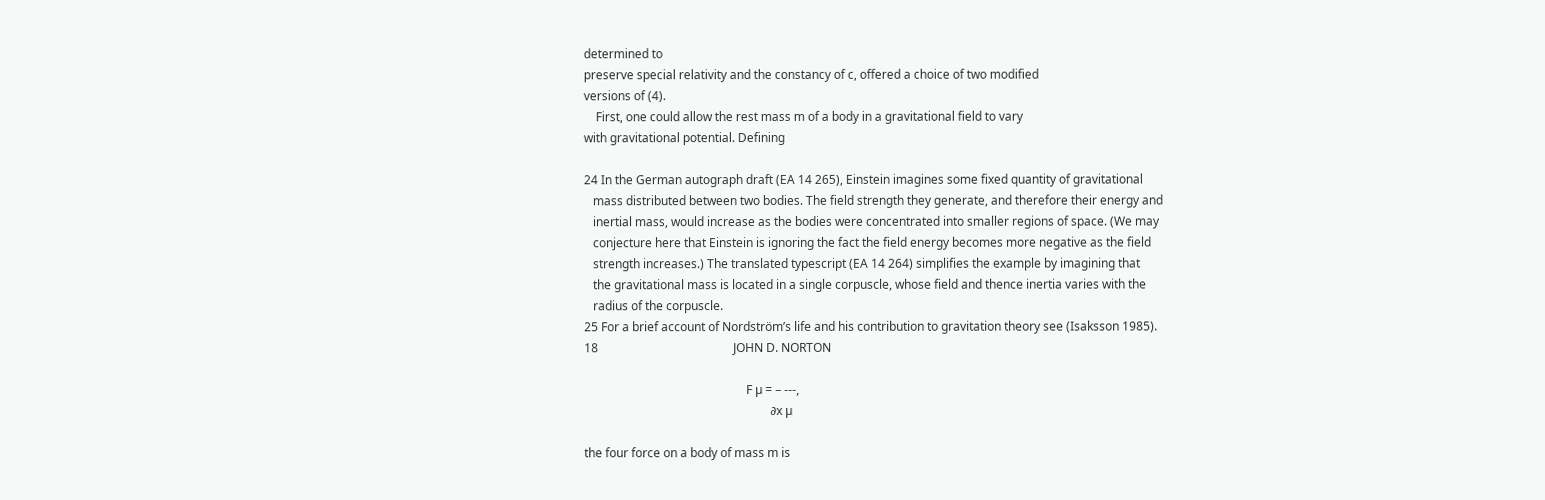determined to
preserve special relativity and the constancy of c, offered a choice of two modified
versions of (4).
    First, one could allow the rest mass m of a body in a gravitational field to vary
with gravitational potential. Defining

24 In the German autograph draft (EA 14 265), Einstein imagines some fixed quantity of gravitational
   mass distributed between two bodies. The field strength they generate, and therefore their energy and
   inertial mass, would increase as the bodies were concentrated into smaller regions of space. (We may
   conjecture here that Einstein is ignoring the fact the field energy becomes more negative as the field
   strength increases.) The translated typescript (EA 14 264) simplifies the example by imagining that
   the gravitational mass is located in a single corpuscle, whose field and thence inertia varies with the
   radius of the corpuscle.
25 For a brief account of Nordström’s life and his contribution to gravitation theory see (Isaksson 1985).
18                                             JOHN D. NORTON

                                                      F µ = – ---,
                                                              ∂x µ

the four force on a body of mass m is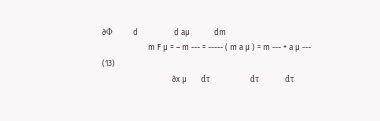∂Φ          d                  d aµ            dm
                       m F µ = – m --- = ----- ( m a µ ) = m --- + a µ ---                (13)
                                   ∂x µ       dτ                    dτ             dτ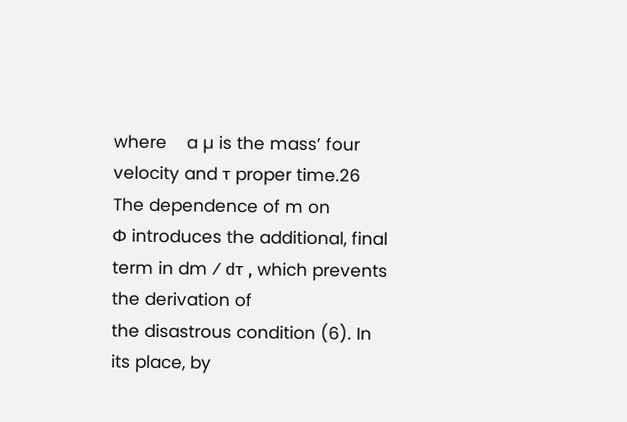where    a µ is the mass’ four velocity and τ proper time.26 The dependence of m on
Φ introduces the additional, final term in dm ⁄ dτ , which prevents the derivation of
the disastrous condition (6). In its place, by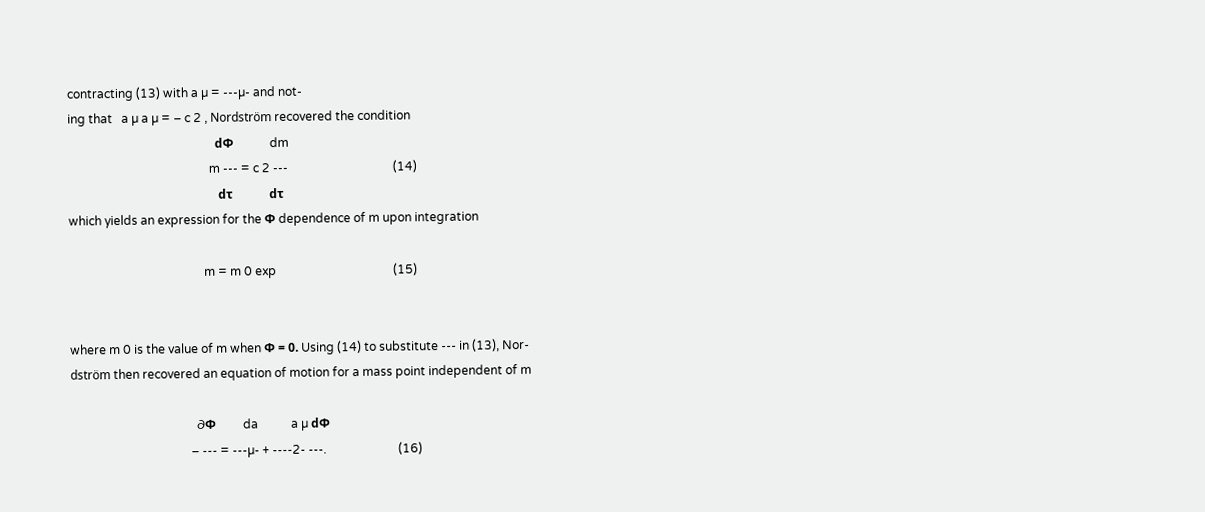contracting (13) with a µ = ---µ- and not-
ing that   a µ a µ = – c 2 , Nordström recovered the condition
                                                 dΦ            dm
                                               m --- = c 2 ---                                   (14)
                                                  dτ            dτ
which yields an expression for the Φ dependence of m upon integration

                                             m = m 0 exp                                       (15)


where m 0 is the value of m when Φ = 0. Using (14) to substitute --- in (13), Nor-
dström then recovered an equation of motion for a mass point independent of m

                                          ∂Φ         da           a µ dΦ
                                        – --- = ---µ- + ----2- ---.                        (16)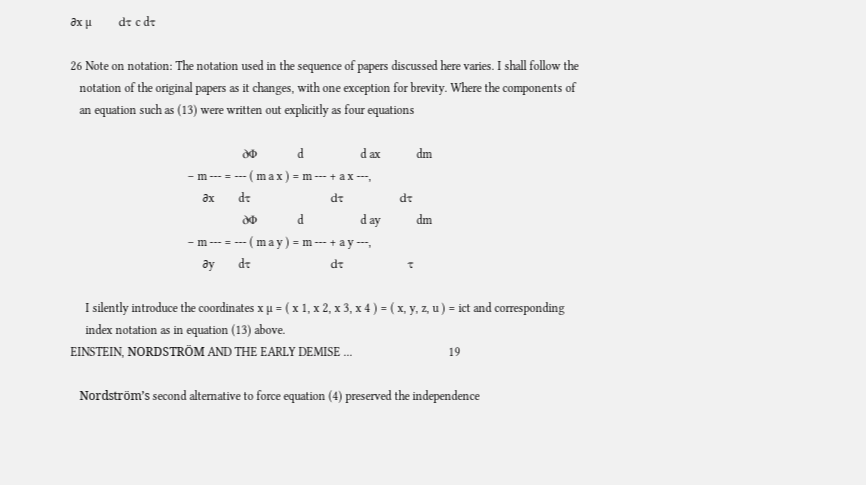∂x µ         dτ c dτ

26 Note on notation: The notation used in the sequence of papers discussed here varies. I shall follow the
   notation of the original papers as it changes, with one exception for brevity. Where the components of
   an equation such as (13) were written out explicitly as four equations

                                           ∂Φ          d                   d ax            dm
                                       – m --- = --- ( m a x ) = m --- + a x ---,
                                            ∂x        dτ                    dτ              dτ
                                           ∂Φ          d                   d ay            dm
                                       – m --- = --- ( m a y ) = m --- + a y ---,
                                            ∂y        dτ                    dτ                τ

     I silently introduce the coordinates x µ = ( x 1, x 2, x 3, x 4 ) = ( x, y, z, u ) = ict and corresponding
     index notation as in equation (13) above.
EINSTEIN, NORDSTRÖM AND THE EARLY DEMISE ...                                19

   Nordström’s second alternative to force equation (4) preserved the independence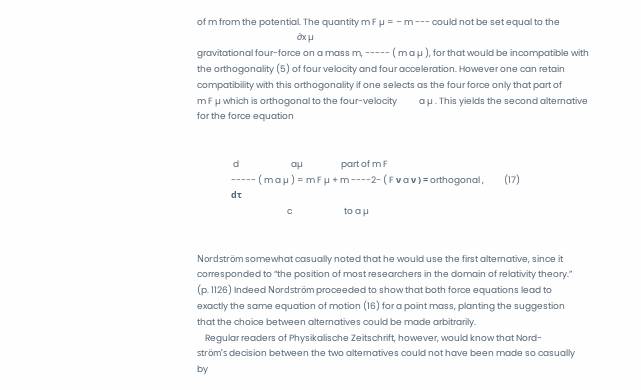of m from the potential. The quantity m F µ = – m --- could not be set equal to the
                                                  ∂x µ
gravitational four-force on a mass m, ----- ( m a µ ), for that would be incompatible with
the orthogonality (5) of four velocity and four acceleration. However one can retain
compatibility with this orthogonality if one selects as the four force only that part of
m F µ which is orthogonal to the four-velocity           a µ . This yields the second alternative
for the force equation


                  d                          aµ                   part of m F
                 ----- ( m a µ ) = m F µ + m ----2- ( F ν a ν ) = orthogonal ,          (17)
                 dτ
                                             c                          to a µ


Nordström somewhat casually noted that he would use the first alternative, since it
corresponded to “the position of most researchers in the domain of relativity theory.”
(p. 1126) Indeed Nordström proceeded to show that both force equations lead to
exactly the same equation of motion (16) for a point mass, planting the suggestion
that the choice between alternatives could be made arbitrarily.
    Regular readers of Physikalische Zeitschrift, however, would know that Nord-
ström’s decision between the two alternatives could not have been made so casually
by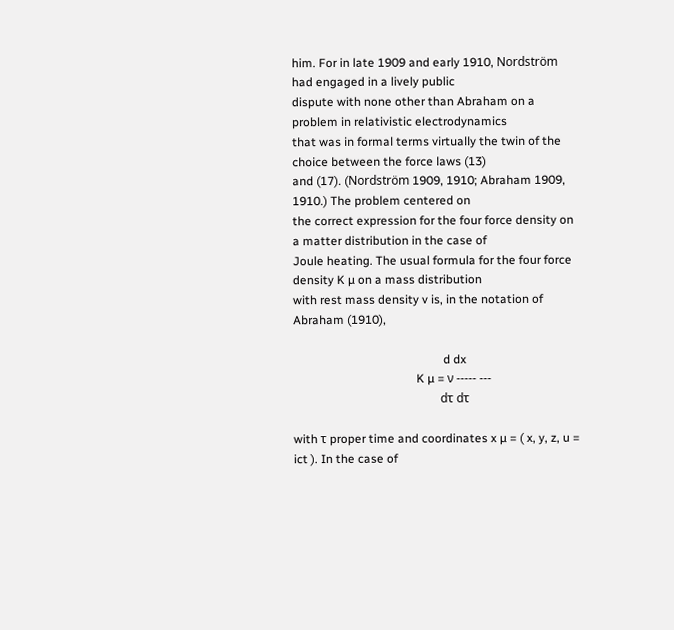him. For in late 1909 and early 1910, Nordström had engaged in a lively public
dispute with none other than Abraham on a problem in relativistic electrodynamics
that was in formal terms virtually the twin of the choice between the force laws (13)
and (17). (Nordström 1909, 1910; Abraham 1909, 1910.) The problem centered on
the correct expression for the four force density on a matter distribution in the case of
Joule heating. The usual formula for the four force density K µ on a mass distribution
with rest mass density v is, in the notation of Abraham (1910),

                                                  d dx
                                         K µ = ν ----- ---
                                                 dτ dτ

with τ proper time and coordinates x µ = ( x, y, z, u = ict ). In the case of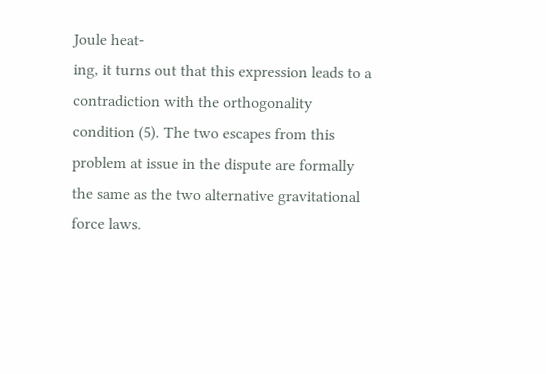Joule heat-
ing, it turns out that this expression leads to a contradiction with the orthogonality
condition (5). The two escapes from this problem at issue in the dispute are formally
the same as the two alternative gravitational force laws.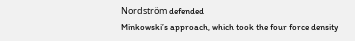Nordström defended
Minkowski’s approach, which took the four force density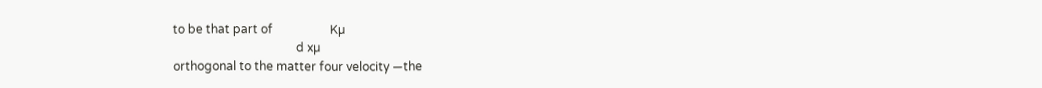to be that part of                   Kµ
                                         d xµ
orthogonal to the matter four velocity —the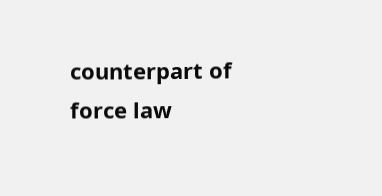counterpart of force law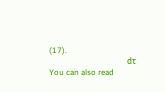(17).
                                       dτ
You can also read